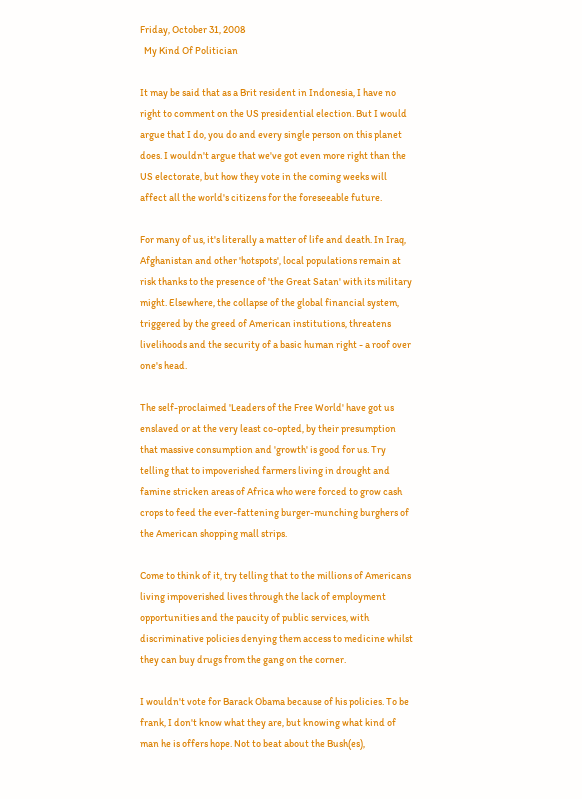Friday, October 31, 2008
  My Kind Of Politician

It may be said that as a Brit resident in Indonesia, I have no right to comment on the US presidential election. But I would argue that I do, you do and every single person on this planet does. I wouldn't argue that we've got even more right than the US electorate, but how they vote in the coming weeks will affect all the world's citizens for the foreseeable future.

For many of us, it's literally a matter of life and death. In Iraq, Afghanistan and other 'hotspots', local populations remain at risk thanks to the presence of 'the Great Satan' with its military might. Elsewhere, the collapse of the global financial system, triggered by the greed of American institutions, threatens livelihoods and the security of a basic human right - a roof over one's head.

The self-proclaimed 'Leaders of the Free World' have got us enslaved or at the very least co-opted, by their presumption that massive consumption and 'growth' is good for us. Try telling that to impoverished farmers living in drought and famine stricken areas of Africa who were forced to grow cash crops to feed the ever-fattening burger-munching burghers of the American shopping mall strips.

Come to think of it, try telling that to the millions of Americans living impoverished lives through the lack of employment opportunities and the paucity of public services, with discriminative policies denying them access to medicine whilst they can buy drugs from the gang on the corner.

I wouldn't vote for Barack Obama because of his policies. To be frank, I don't know what they are, but knowing what kind of man he is offers hope. Not to beat about the Bush(es),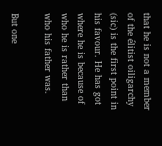that he is not a member of the élitist oiligarchy (sic) is the first point in his favour. He has got where he is because of who he is rather than who his father was.

But one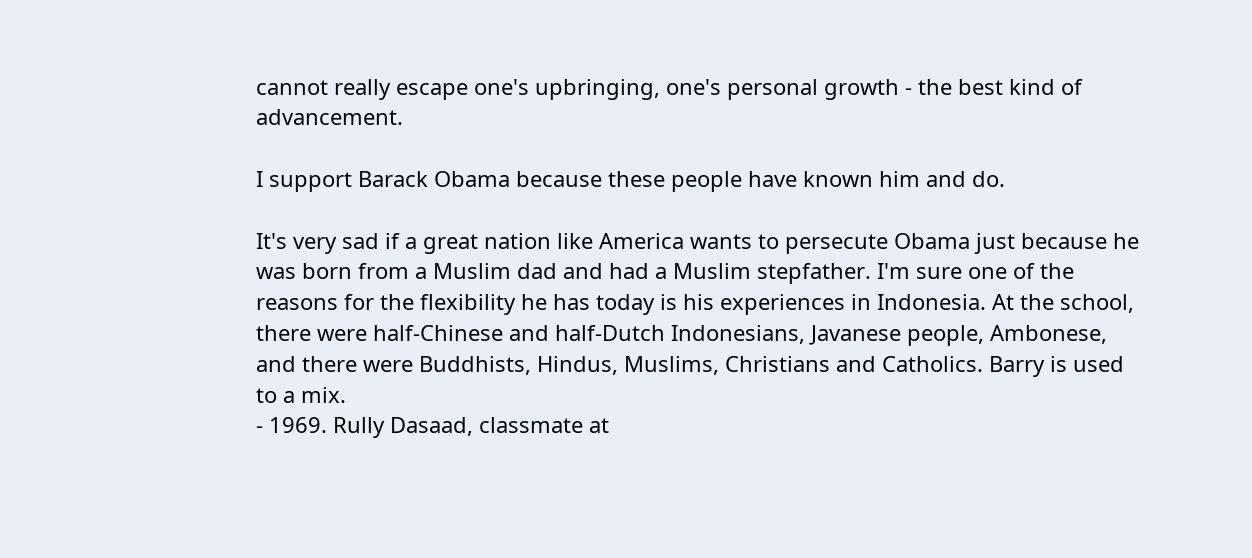cannot really escape one's upbringing, one's personal growth - the best kind of advancement.

I support Barack Obama because these people have known him and do.

It's very sad if a great nation like America wants to persecute Obama just because he was born from a Muslim dad and had a Muslim stepfather. I'm sure one of the reasons for the flexibility he has today is his experiences in Indonesia. At the school, there were half-Chinese and half-Dutch Indonesians, Javanese people, Ambonese, and there were Buddhists, Hindus, Muslims, Christians and Catholics. Barry is used to a mix.
- 1969. Rully Dasaad, classmate at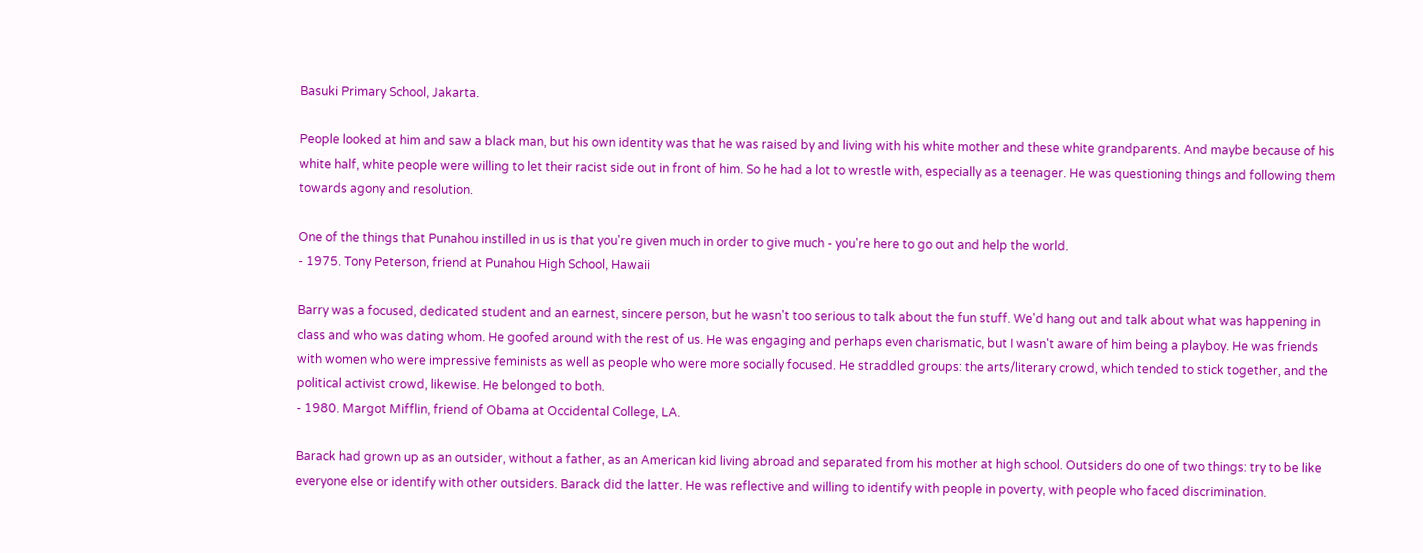Basuki Primary School, Jakarta.

People looked at him and saw a black man, but his own identity was that he was raised by and living with his white mother and these white grandparents. And maybe because of his white half, white people were willing to let their racist side out in front of him. So he had a lot to wrestle with, especially as a teenager. He was questioning things and following them towards agony and resolution.

One of the things that Punahou instilled in us is that you're given much in order to give much - you're here to go out and help the world.
- 1975. Tony Peterson, friend at Punahou High School, Hawaii

Barry was a focused, dedicated student and an earnest, sincere person, but he wasn't too serious to talk about the fun stuff. We'd hang out and talk about what was happening in class and who was dating whom. He goofed around with the rest of us. He was engaging and perhaps even charismatic, but I wasn't aware of him being a playboy. He was friends with women who were impressive feminists as well as people who were more socially focused. He straddled groups: the arts/literary crowd, which tended to stick together, and the political activist crowd, likewise. He belonged to both.
- 1980. Margot Mifflin, friend of Obama at Occidental College, LA.

Barack had grown up as an outsider, without a father, as an American kid living abroad and separated from his mother at high school. Outsiders do one of two things: try to be like everyone else or identify with other outsiders. Barack did the latter. He was reflective and willing to identify with people in poverty, with people who faced discrimination.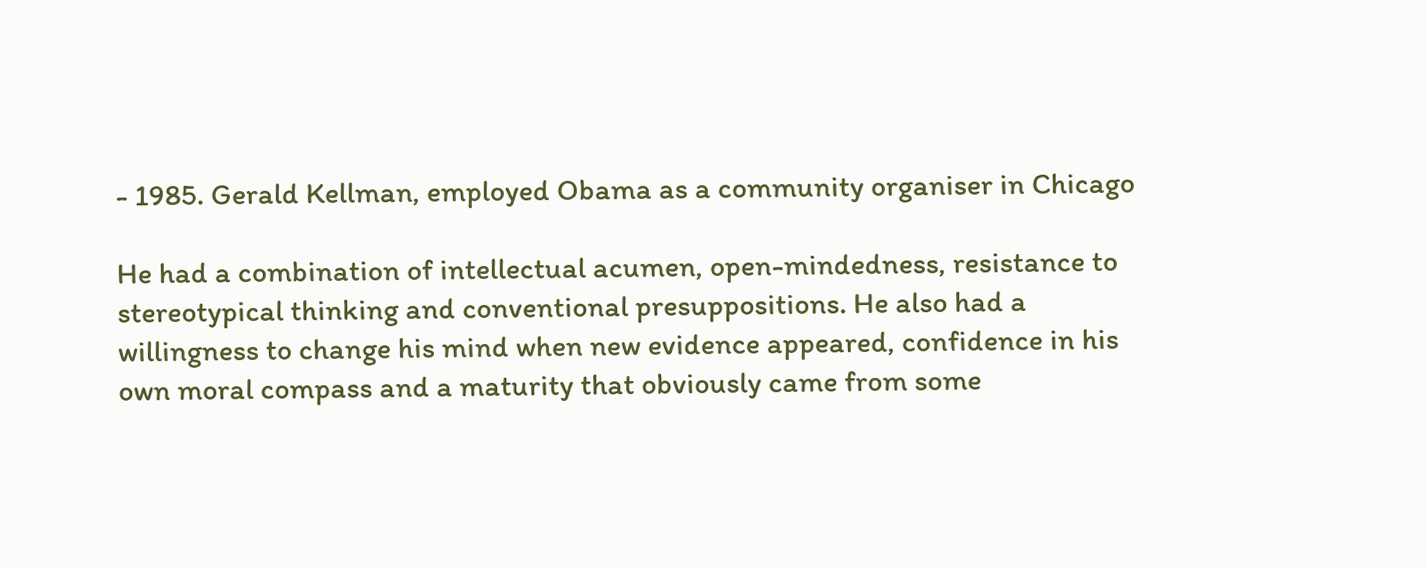- 1985. Gerald Kellman, employed Obama as a community organiser in Chicago

He had a combination of intellectual acumen, open-mindedness, resistance to stereotypical thinking and conventional presuppositions. He also had a willingness to change his mind when new evidence appeared, confidence in his own moral compass and a maturity that obviously came from some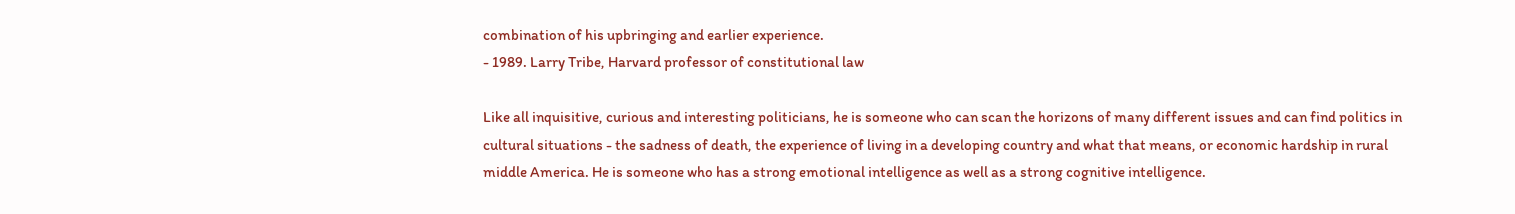combination of his upbringing and earlier experience.
- 1989. Larry Tribe, Harvard professor of constitutional law

Like all inquisitive, curious and interesting politicians, he is someone who can scan the horizons of many different issues and can find politics in cultural situations - the sadness of death, the experience of living in a developing country and what that means, or economic hardship in rural middle America. He is someone who has a strong emotional intelligence as well as a strong cognitive intelligence.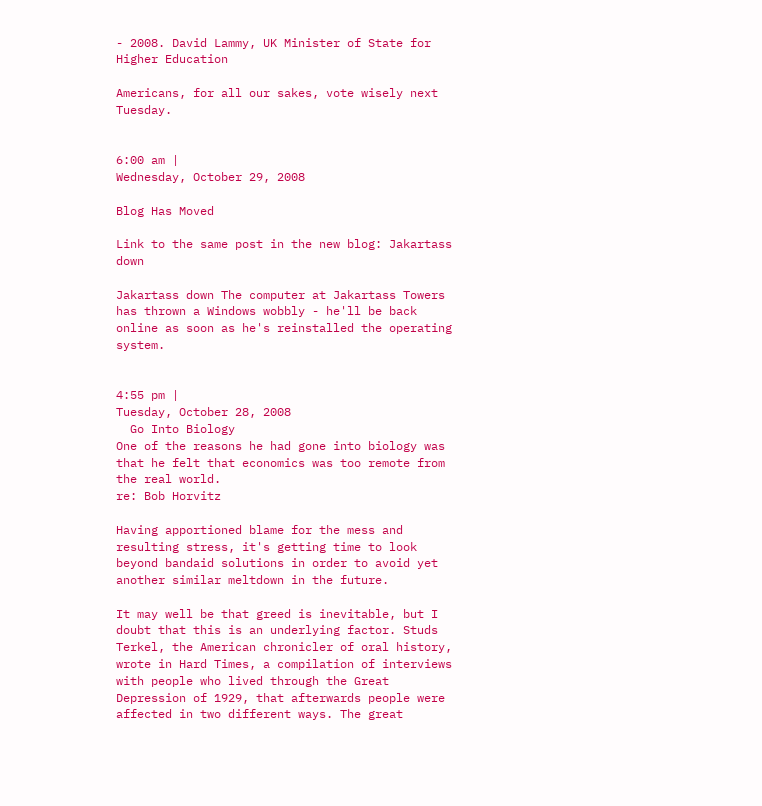- 2008. David Lammy, UK Minister of State for Higher Education

Americans, for all our sakes, vote wisely next Tuesday.


6:00 am |
Wednesday, October 29, 2008

Blog Has Moved

Link to the same post in the new blog: Jakartass down

Jakartass down The computer at Jakartass Towers has thrown a Windows wobbly - he'll be back online as soon as he's reinstalled the operating system.


4:55 pm |
Tuesday, October 28, 2008
  Go Into Biology
One of the reasons he had gone into biology was that he felt that economics was too remote from the real world.
re: Bob Horvitz

Having apportioned blame for the mess and resulting stress, it's getting time to look beyond bandaid solutions in order to avoid yet another similar meltdown in the future.

It may well be that greed is inevitable, but I doubt that this is an underlying factor. Studs Terkel, the American chronicler of oral history, wrote in Hard Times, a compilation of interviews with people who lived through the Great Depression of 1929, that afterwards people were affected in two different ways. The great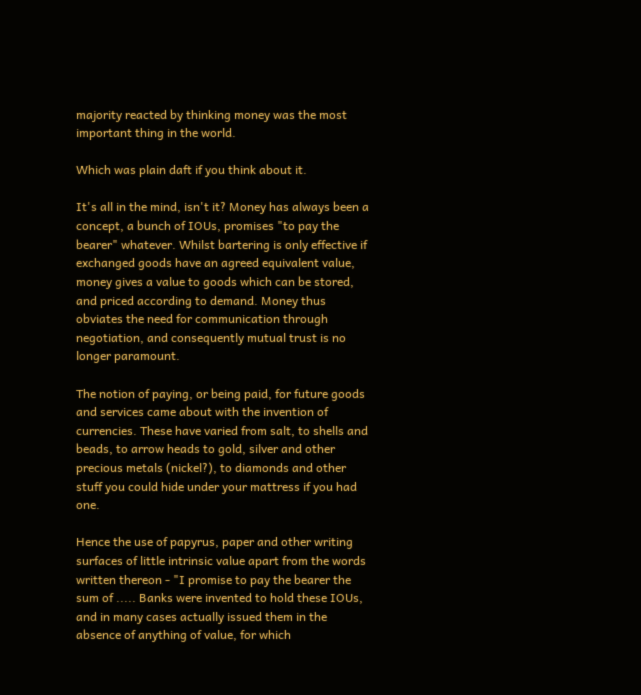majority reacted by thinking money was the most important thing in the world.

Which was plain daft if you think about it.

It's all in the mind, isn't it? Money has always been a concept, a bunch of IOUs, promises "to pay the bearer" whatever. Whilst bartering is only effective if exchanged goods have an agreed equivalent value, money gives a value to goods which can be stored, and priced according to demand. Money thus obviates the need for communication through negotiation, and consequently mutual trust is no longer paramount.

The notion of paying, or being paid, for future goods and services came about with the invention of currencies. These have varied from salt, to shells and beads, to arrow heads to gold, silver and other precious metals (nickel?), to diamonds and other stuff you could hide under your mattress if you had one.

Hence the use of papyrus, paper and other writing surfaces of little intrinsic value apart from the words written thereon - "I promise to pay the bearer the sum of ..... Banks were invented to hold these IOUs, and in many cases actually issued them in the absence of anything of value, for which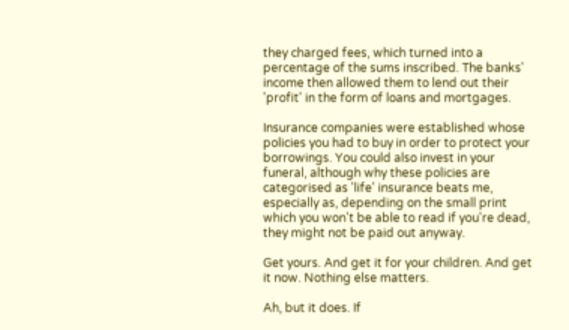they charged fees, which turned into a percentage of the sums inscribed. The banks' income then allowed them to lend out their 'profit' in the form of loans and mortgages.

Insurance companies were established whose policies you had to buy in order to protect your borrowings. You could also invest in your funeral, although why these policies are categorised as 'life' insurance beats me, especially as, depending on the small print which you won't be able to read if you're dead, they might not be paid out anyway.

Get yours. And get it for your children. And get it now. Nothing else matters.

Ah, but it does. If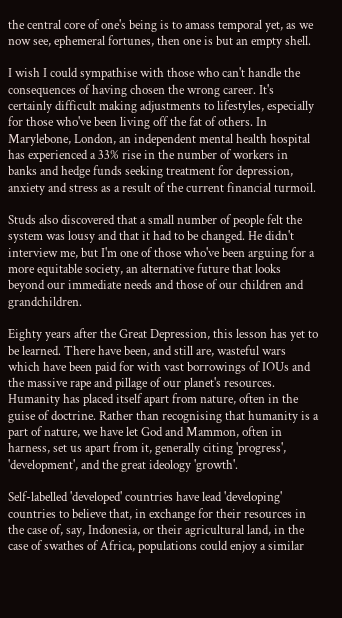the central core of one's being is to amass temporal yet, as we now see, ephemeral fortunes, then one is but an empty shell.

I wish I could sympathise with those who can't handle the consequences of having chosen the wrong career. It's certainly difficult making adjustments to lifestyles, especially for those who've been living off the fat of others. In Marylebone, London, an independent mental health hospital has experienced a 33% rise in the number of workers in banks and hedge funds seeking treatment for depression, anxiety and stress as a result of the current financial turmoil.

Studs also discovered that a small number of people felt the system was lousy and that it had to be changed. He didn't interview me, but I'm one of those who've been arguing for a more equitable society, an alternative future that looks beyond our immediate needs and those of our children and grandchildren.

Eighty years after the Great Depression, this lesson has yet to be learned. There have been, and still are, wasteful wars which have been paid for with vast borrowings of IOUs and the massive rape and pillage of our planet's resources. Humanity has placed itself apart from nature, often in the guise of doctrine. Rather than recognising that humanity is a part of nature, we have let God and Mammon, often in harness, set us apart from it, generally citing 'progress', 'development', and the great ideology 'growth'.

Self-labelled 'developed' countries have lead 'developing' countries to believe that, in exchange for their resources in the case of, say, Indonesia, or their agricultural land, in the case of swathes of Africa, populations could enjoy a similar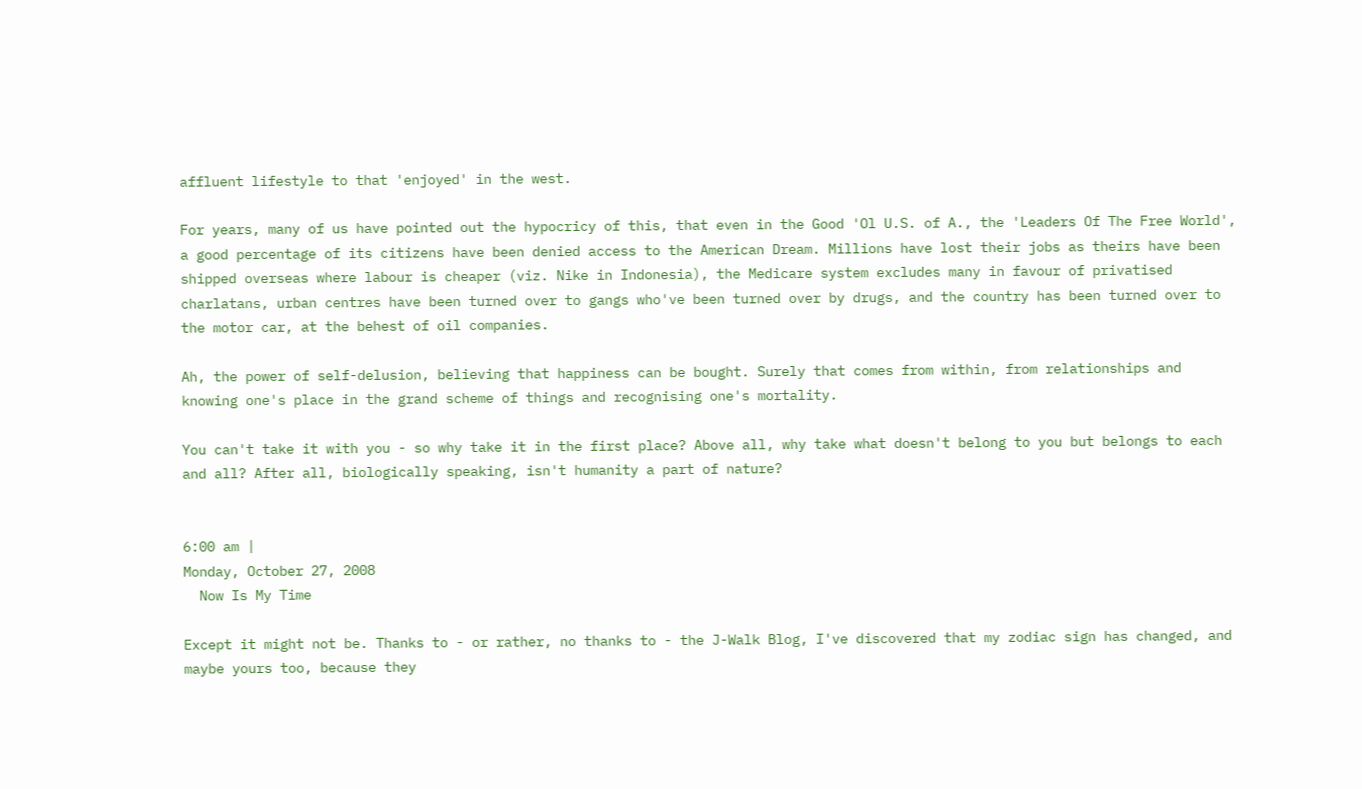affluent lifestyle to that 'enjoyed' in the west.

For years, many of us have pointed out the hypocricy of this, that even in the Good 'Ol U.S. of A., the 'Leaders Of The Free World', a good percentage of its citizens have been denied access to the American Dream. Millions have lost their jobs as theirs have been shipped overseas where labour is cheaper (viz. Nike in Indonesia), the Medicare system excludes many in favour of privatised charlatans, urban centres have been turned over to gangs who've been turned over by drugs, and the country has been turned over to the motor car, at the behest of oil companies.

Ah, the power of self-delusion, believing that happiness can be bought. Surely that comes from within, from relationships and knowing one's place in the grand scheme of things and recognising one's mortality.

You can't take it with you - so why take it in the first place? Above all, why take what doesn't belong to you but belongs to each and all? After all, biologically speaking, isn't humanity a part of nature?


6:00 am |
Monday, October 27, 2008
  Now Is My Time

Except it might not be. Thanks to - or rather, no thanks to - the J-Walk Blog, I've discovered that my zodiac sign has changed, and maybe yours too, because they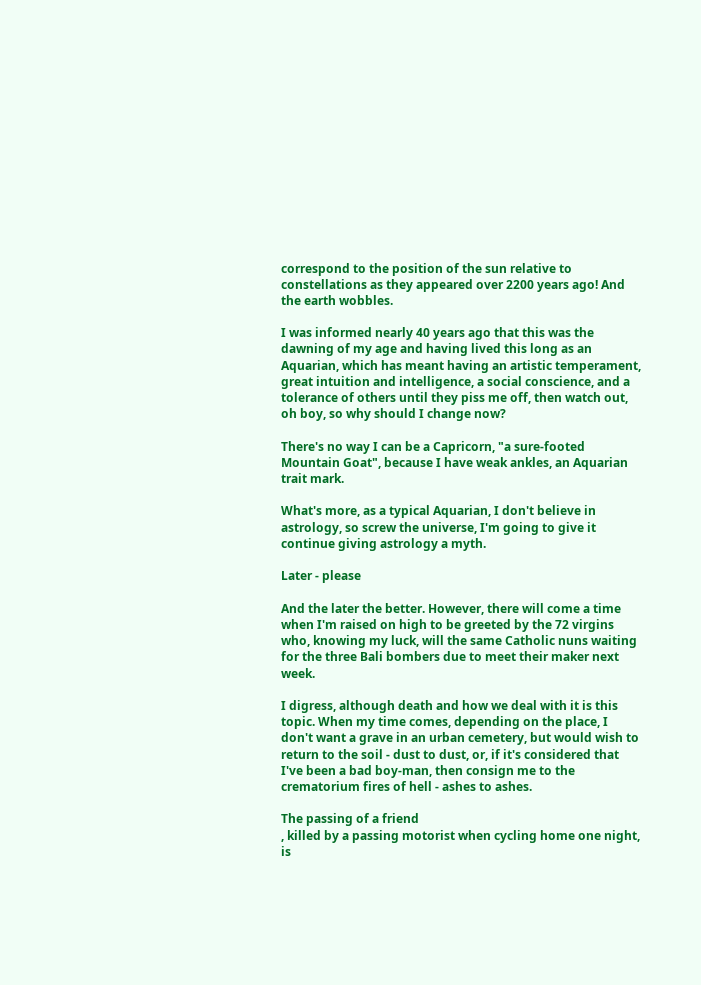correspond to the position of the sun relative to constellations as they appeared over 2200 years ago! And the earth wobbles.

I was informed nearly 40 years ago that this was the dawning of my age and having lived this long as an Aquarian, which has meant having an artistic temperament, great intuition and intelligence, a social conscience, and a tolerance of others until they piss me off, then watch out, oh boy, so why should I change now?

There's no way I can be a Capricorn, "a sure-footed Mountain Goat", because I have weak ankles, an Aquarian trait mark.

What's more, as a typical Aquarian, I don't believe in astrology, so screw the universe, I'm going to give it continue giving astrology a myth.

Later - please

And the later the better. However, there will come a time when I'm raised on high to be greeted by the 72 virgins who, knowing my luck, will the same Catholic nuns waiting for the three Bali bombers due to meet their maker next week.

I digress, although death and how we deal with it is this topic. When my time comes, depending on the place, I don't want a grave in an urban cemetery, but would wish to return to the soil - dust to dust, or, if it's considered that I've been a bad boy-man, then consign me to the crematorium fires of hell - ashes to ashes.

The passing of a friend
, killed by a passing motorist when cycling home one night, is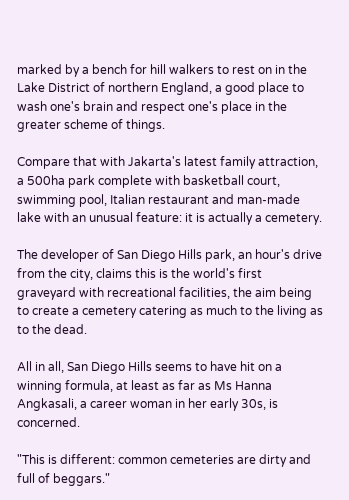marked by a bench for hill walkers to rest on in the Lake District of northern England, a good place to wash one's brain and respect one's place in the greater scheme of things.

Compare that with Jakarta's latest family attraction, a 500ha park complete with basketball court, swimming pool, Italian restaurant and man-made lake with an unusual feature: it is actually a cemetery.

The developer of San Diego Hills park, an hour's drive from the city, claims this is the world's first graveyard with recreational facilities, the aim being to create a cemetery catering as much to the living as to the dead.

All in all, San Diego Hills seems to have hit on a winning formula, at least as far as Ms Hanna Angkasali, a career woman in her early 30s, is concerned.

"This is different: common cemeteries are dirty and full of beggars."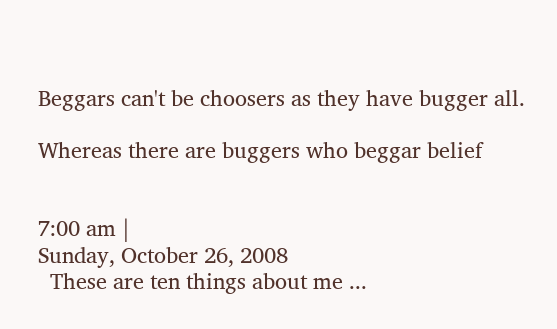Beggars can't be choosers as they have bugger all.

Whereas there are buggers who beggar belief


7:00 am |
Sunday, October 26, 2008
  These are ten things about me ...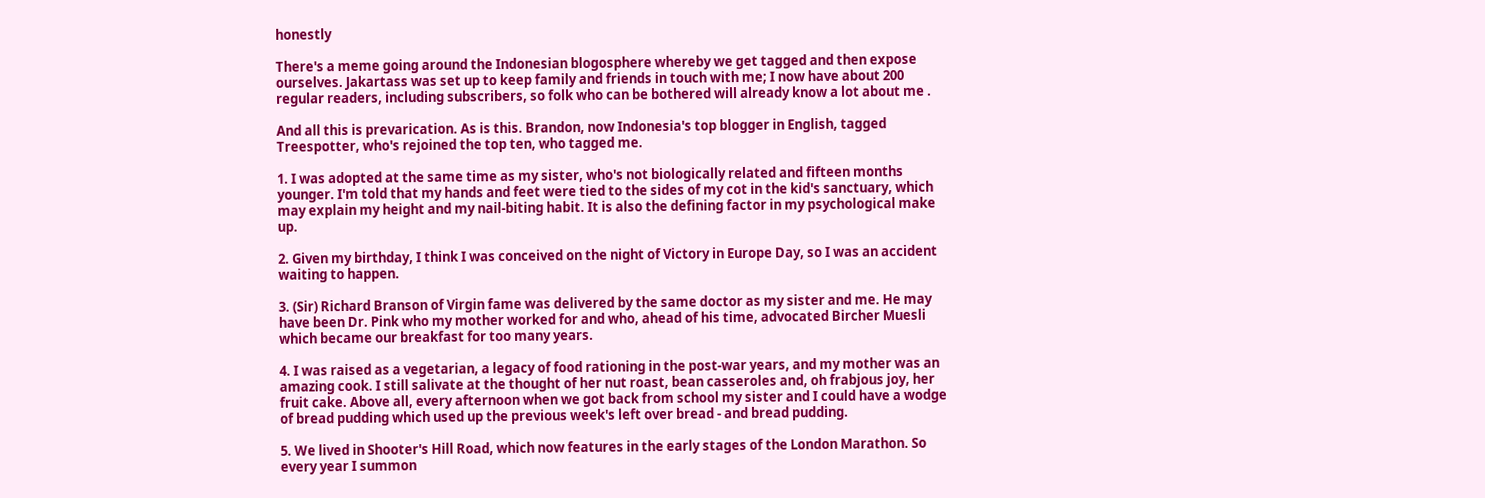honestly

There's a meme going around the Indonesian blogosphere whereby we get tagged and then expose ourselves. Jakartass was set up to keep family and friends in touch with me; I now have about 200 regular readers, including subscribers, so folk who can be bothered will already know a lot about me .

And all this is prevarication. As is this. Brandon, now Indonesia's top blogger in English, tagged Treespotter, who's rejoined the top ten, who tagged me.

1. I was adopted at the same time as my sister, who's not biologically related and fifteen months younger. I'm told that my hands and feet were tied to the sides of my cot in the kid's sanctuary, which may explain my height and my nail-biting habit. It is also the defining factor in my psychological make up.

2. Given my birthday, I think I was conceived on the night of Victory in Europe Day, so I was an accident waiting to happen.

3. (Sir) Richard Branson of Virgin fame was delivered by the same doctor as my sister and me. He may have been Dr. Pink who my mother worked for and who, ahead of his time, advocated Bircher Muesli which became our breakfast for too many years.

4. I was raised as a vegetarian, a legacy of food rationing in the post-war years, and my mother was an amazing cook. I still salivate at the thought of her nut roast, bean casseroles and, oh frabjous joy, her fruit cake. Above all, every afternoon when we got back from school my sister and I could have a wodge of bread pudding which used up the previous week's left over bread - and bread pudding.

5. We lived in Shooter's Hill Road, which now features in the early stages of the London Marathon. So every year I summon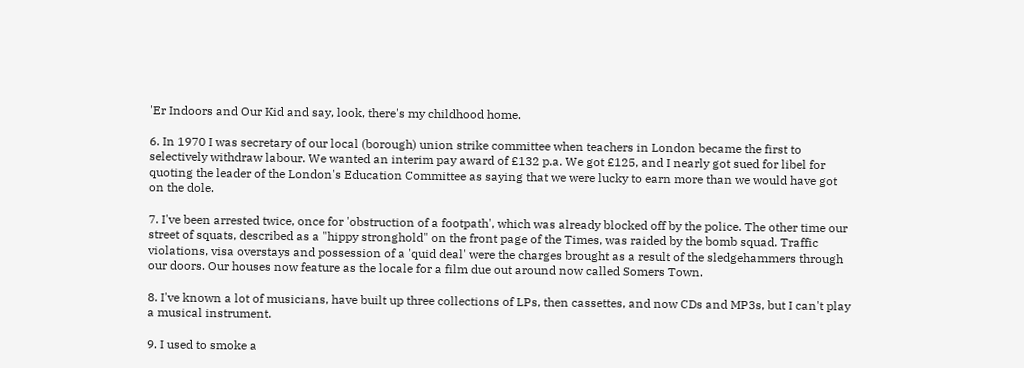'Er Indoors and Our Kid and say, look, there's my childhood home.

6. In 1970 I was secretary of our local (borough) union strike committee when teachers in London became the first to selectively withdraw labour. We wanted an interim pay award of £132 p.a. We got £125, and I nearly got sued for libel for quoting the leader of the London's Education Committee as saying that we were lucky to earn more than we would have got on the dole.

7. I've been arrested twice, once for 'obstruction of a footpath', which was already blocked off by the police. The other time our street of squats, described as a "hippy stronghold" on the front page of the Times, was raided by the bomb squad. Traffic violations, visa overstays and possession of a 'quid deal' were the charges brought as a result of the sledgehammers through our doors. Our houses now feature as the locale for a film due out around now called Somers Town.

8. I've known a lot of musicians, have built up three collections of LPs, then cassettes, and now CDs and MP3s, but I can't play a musical instrument.

9. I used to smoke a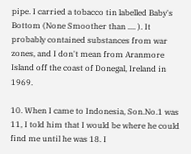pipe. I carried a tobacco tin labelled Baby's Bottom (None Smoother than .... ). It probably contained substances from war zones, and I don't mean from Aranmore Island off the coast of Donegal, Ireland in 1969.

10. When I came to Indonesia, Son.No.1 was 11, I told him that I would be where he could find me until he was 18. I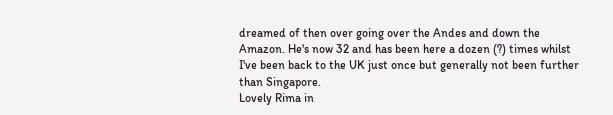dreamed of then over going over the Andes and down the Amazon. He's now 32 and has been here a dozen (?) times whilst I've been back to the UK just once but generally not been further than Singapore.
Lovely Rima in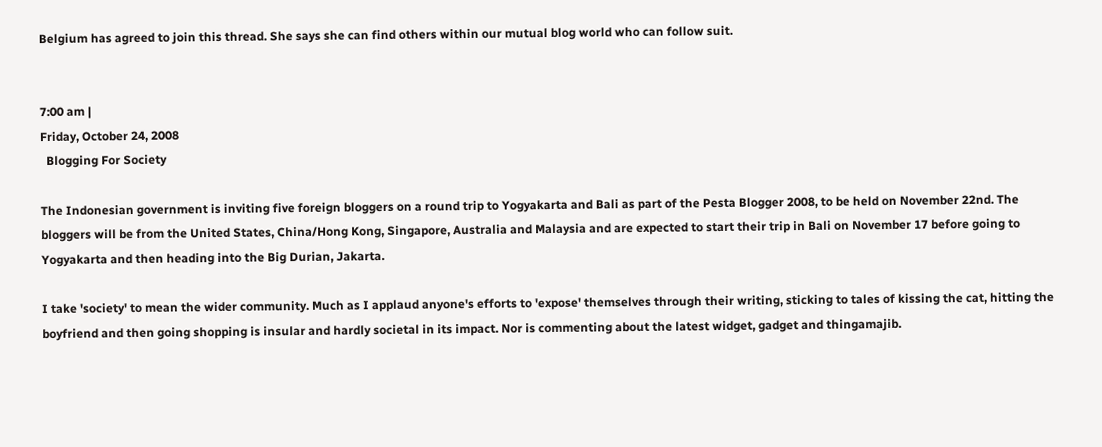Belgium has agreed to join this thread. She says she can find others within our mutual blog world who can follow suit.


7:00 am |
Friday, October 24, 2008
  Blogging For Society

The Indonesian government is inviting five foreign bloggers on a round trip to Yogyakarta and Bali as part of the Pesta Blogger 2008, to be held on November 22nd. The bloggers will be from the United States, China/Hong Kong, Singapore, Australia and Malaysia and are expected to start their trip in Bali on November 17 before going to Yogyakarta and then heading into the Big Durian, Jakarta.

I take 'society' to mean the wider community. Much as I applaud anyone's efforts to 'expose' themselves through their writing, sticking to tales of kissing the cat, hitting the boyfriend and then going shopping is insular and hardly societal in its impact. Nor is commenting about the latest widget, gadget and thingamajib.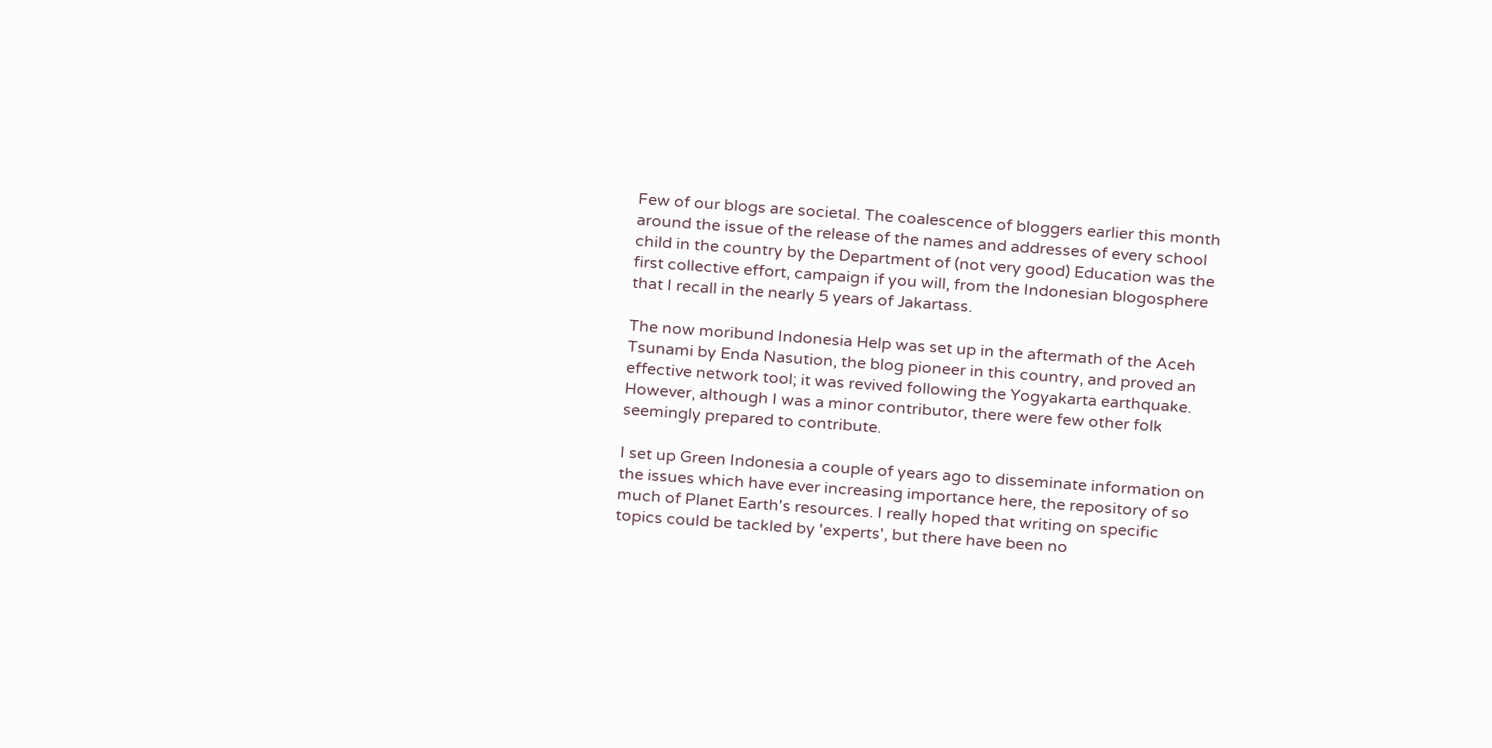Few of our blogs are societal. The coalescence of bloggers earlier this month around the issue of the release of the names and addresses of every school child in the country by the Department of (not very good) Education was the first collective effort, campaign if you will, from the Indonesian blogosphere that I recall in the nearly 5 years of Jakartass.

The now moribund Indonesia Help was set up in the aftermath of the Aceh Tsunami by Enda Nasution, the blog pioneer in this country, and proved an effective network tool; it was revived following the Yogyakarta earthquake. However, although I was a minor contributor, there were few other folk seemingly prepared to contribute.

I set up Green Indonesia a couple of years ago to disseminate information on the issues which have ever increasing importance here, the repository of so much of Planet Earth's resources. I really hoped that writing on specific topics could be tackled by 'experts', but there have been no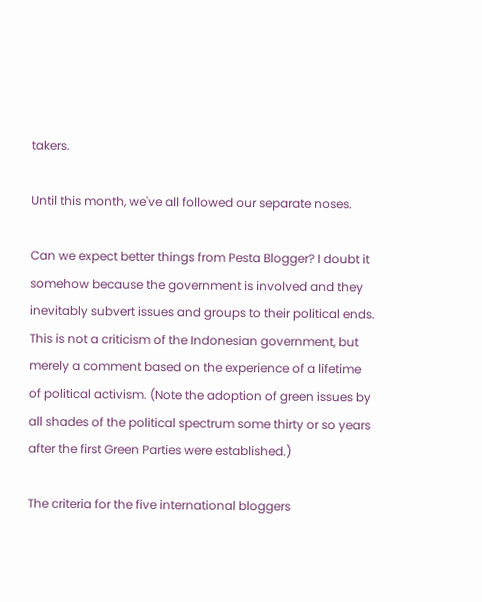takers.

Until this month, we've all followed our separate noses.

Can we expect better things from Pesta Blogger? I doubt it somehow because the government is involved and they inevitably subvert issues and groups to their political ends. This is not a criticism of the Indonesian government, but merely a comment based on the experience of a lifetime of political activism. (Note the adoption of green issues by all shades of the political spectrum some thirty or so years after the first Green Parties were established.)

The criteria for the five international bloggers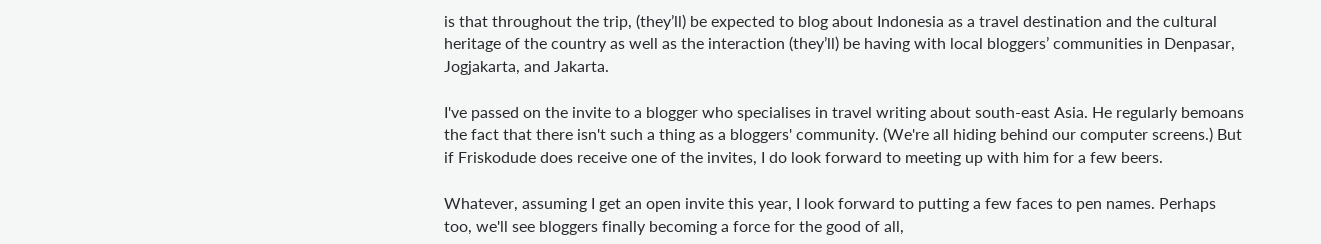is that throughout the trip, (they’ll) be expected to blog about Indonesia as a travel destination and the cultural heritage of the country as well as the interaction (they’ll) be having with local bloggers’ communities in Denpasar, Jogjakarta, and Jakarta.

I've passed on the invite to a blogger who specialises in travel writing about south-east Asia. He regularly bemoans the fact that there isn't such a thing as a bloggers' community. (We're all hiding behind our computer screens.) But if Friskodude does receive one of the invites, I do look forward to meeting up with him for a few beers.

Whatever, assuming I get an open invite this year, I look forward to putting a few faces to pen names. Perhaps too, we'll see bloggers finally becoming a force for the good of all,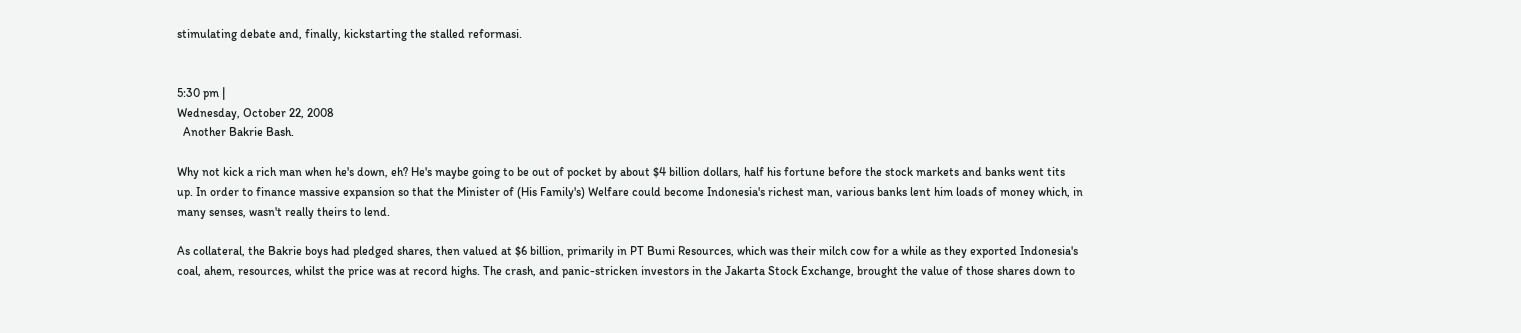stimulating debate and, finally, kickstarting the stalled reformasi.


5:30 pm |
Wednesday, October 22, 2008
  Another Bakrie Bash.

Why not kick a rich man when he's down, eh? He's maybe going to be out of pocket by about $4 billion dollars, half his fortune before the stock markets and banks went tits up. In order to finance massive expansion so that the Minister of (His Family's) Welfare could become Indonesia's richest man, various banks lent him loads of money which, in many senses, wasn't really theirs to lend.

As collateral, the Bakrie boys had pledged shares, then valued at $6 billion, primarily in PT Bumi Resources, which was their milch cow for a while as they exported Indonesia's coal, ahem, resources, whilst the price was at record highs. The crash, and panic-stricken investors in the Jakarta Stock Exchange, brought the value of those shares down to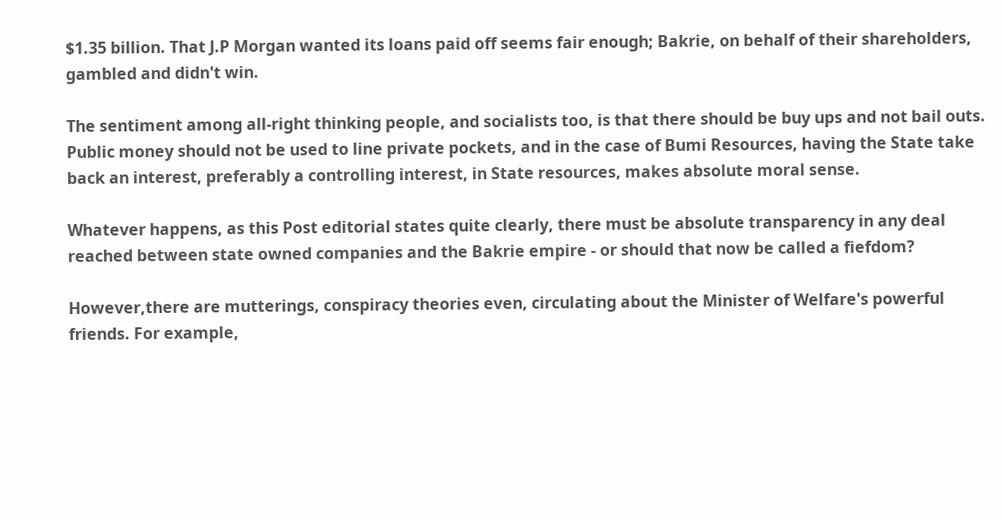$1.35 billion. That J.P Morgan wanted its loans paid off seems fair enough; Bakrie, on behalf of their shareholders, gambled and didn't win.

The sentiment among all-right thinking people, and socialists too, is that there should be buy ups and not bail outs. Public money should not be used to line private pockets, and in the case of Bumi Resources, having the State take back an interest, preferably a controlling interest, in State resources, makes absolute moral sense.

Whatever happens, as this Post editorial states quite clearly, there must be absolute transparency in any deal reached between state owned companies and the Bakrie empire - or should that now be called a fiefdom?

However,there are mutterings, conspiracy theories even, circulating about the Minister of Welfare's powerful friends. For example,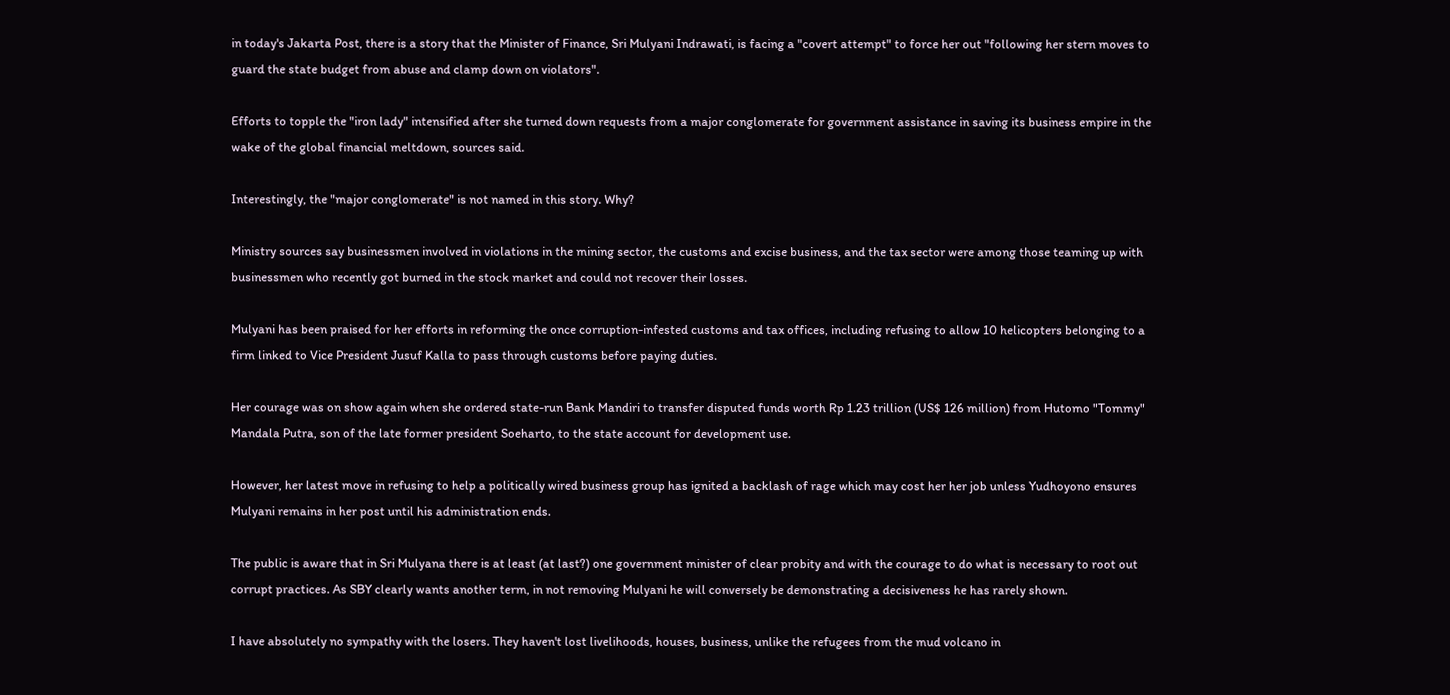in today's Jakarta Post, there is a story that the Minister of Finance, Sri Mulyani Indrawati, is facing a "covert attempt" to force her out "following her stern moves to guard the state budget from abuse and clamp down on violators".

Efforts to topple the "iron lady" intensified after she turned down requests from a major conglomerate for government assistance in saving its business empire in the wake of the global financial meltdown, sources said.

Interestingly, the "major conglomerate" is not named in this story. Why?

Ministry sources say businessmen involved in violations in the mining sector, the customs and excise business, and the tax sector were among those teaming up with businessmen who recently got burned in the stock market and could not recover their losses.

Mulyani has been praised for her efforts in reforming the once corruption-infested customs and tax offices, including refusing to allow 10 helicopters belonging to a firm linked to Vice President Jusuf Kalla to pass through customs before paying duties.

Her courage was on show again when she ordered state-run Bank Mandiri to transfer disputed funds worth Rp 1.23 trillion (US$ 126 million) from Hutomo "Tommy" Mandala Putra, son of the late former president Soeharto, to the state account for development use.

However, her latest move in refusing to help a politically wired business group has ignited a backlash of rage which may cost her her job unless Yudhoyono ensures Mulyani remains in her post until his administration ends.

The public is aware that in Sri Mulyana there is at least (at last?) one government minister of clear probity and with the courage to do what is necessary to root out corrupt practices. As SBY clearly wants another term, in not removing Mulyani he will conversely be demonstrating a decisiveness he has rarely shown.

I have absolutely no sympathy with the losers. They haven't lost livelihoods, houses, business, unlike the refugees from the mud volcano in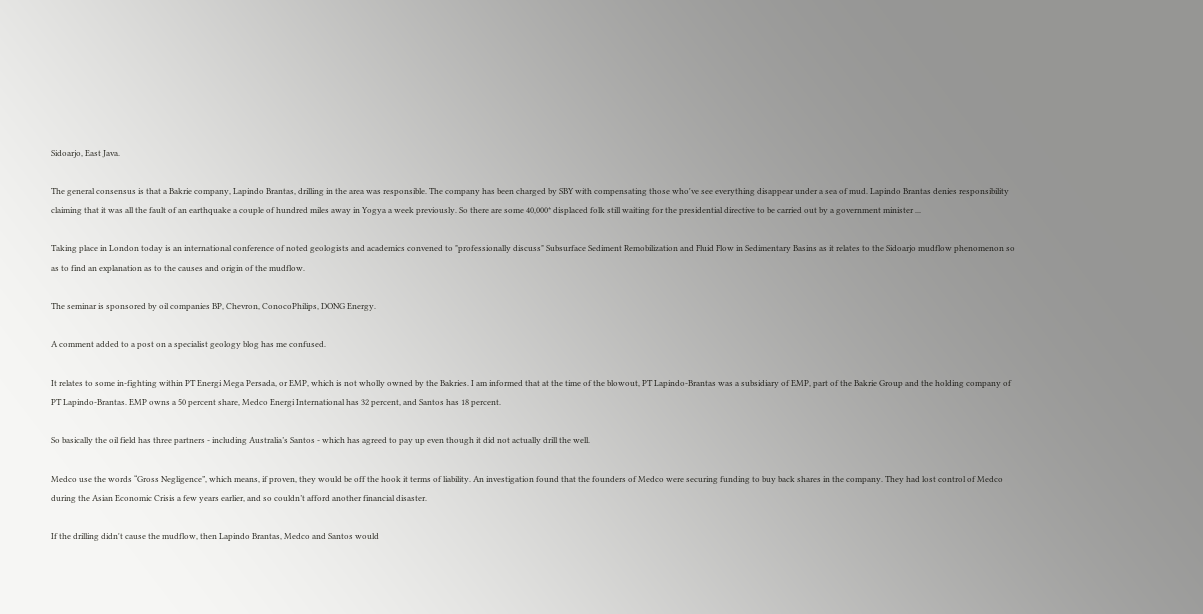Sidoarjo, East Java.

The general consensus is that a Bakrie company, Lapindo Brantas, drilling in the area was responsible. The company has been charged by SBY with compensating those who've see everything disappear under a sea of mud. Lapindo Brantas denies responsibility claiming that it was all the fault of an earthquake a couple of hundred miles away in Yogya a week previously. So there are some 40,000* displaced folk still waiting for the presidential directive to be carried out by a government minister ...

Taking place in London today is an international conference of noted geologists and academics convened to "professionally discuss" Subsurface Sediment Remobilization and Fluid Flow in Sedimentary Basins as it relates to the Sidoarjo mudflow phenomenon so as to find an explanation as to the causes and origin of the mudflow.

The seminar is sponsored by oil companies BP, Chevron, ConocoPhilips, DONG Energy.

A comment added to a post on a specialist geology blog has me confused.

It relates to some in-fighting within PT Energi Mega Persada, or EMP, which is not wholly owned by the Bakries. I am informed that at the time of the blowout, PT Lapindo-Brantas was a subsidiary of EMP, part of the Bakrie Group and the holding company of PT Lapindo-Brantas. EMP owns a 50 percent share, Medco Energi International has 32 percent, and Santos has 18 percent.

So basically the oil field has three partners - including Australia’s Santos - which has agreed to pay up even though it did not actually drill the well.

Medco use the words “Gross Negligence”, which means, if proven, they would be off the hook it terms of liability. An investigation found that the founders of Medco were securing funding to buy back shares in the company. They had lost control of Medco during the Asian Economic Crisis a few years earlier, and so couldn’t afford another financial disaster.

If the drilling didn't cause the mudflow, then Lapindo Brantas, Medco and Santos would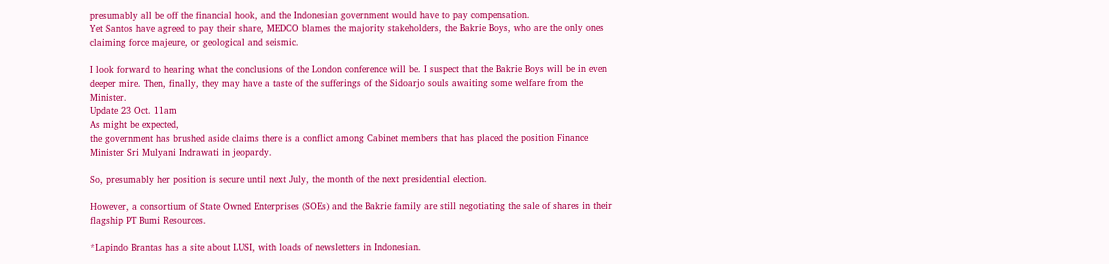presumably all be off the financial hook, and the Indonesian government would have to pay compensation.
Yet Santos have agreed to pay their share, MEDCO blames the majority stakeholders, the Bakrie Boys, who are the only ones claiming force majeure, or geological and seismic.

I look forward to hearing what the conclusions of the London conference will be. I suspect that the Bakrie Boys will be in even deeper mire. Then, finally, they may have a taste of the sufferings of the Sidoarjo souls awaiting some welfare from the Minister.
Update 23 Oct. 11am
As might be expected,
the government has brushed aside claims there is a conflict among Cabinet members that has placed the position Finance Minister Sri Mulyani Indrawati in jeopardy.

So, presumably her position is secure until next July, the month of the next presidential election.

However, a consortium of State Owned Enterprises (SOEs) and the Bakrie family are still negotiating the sale of shares in their flagship PT Bumi Resources.

*Lapindo Brantas has a site about LUSI, with loads of newsletters in Indonesian.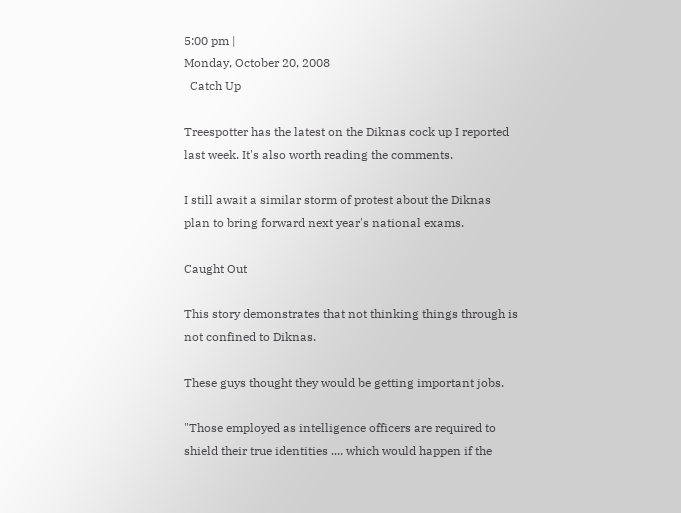5:00 pm |
Monday, October 20, 2008
  Catch Up

Treespotter has the latest on the Diknas cock up I reported last week. It's also worth reading the comments.

I still await a similar storm of protest about the Diknas plan to bring forward next year's national exams.

Caught Out

This story demonstrates that not thinking things through is not confined to Diknas.

These guys thought they would be getting important jobs.

"Those employed as intelligence officers are required to shield their true identities .... which would happen if the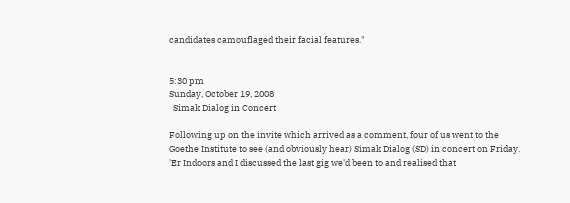candidates camouflaged their facial features."


5:30 pm
Sunday, October 19, 2008
  Simak Dialog in Concert

Following up on the invite which arrived as a comment, four of us went to the Goethe Institute to see (and obviously hear) Simak Dialog (SD) in concert on Friday. 'Er Indoors and I discussed the last gig we'd been to and realised that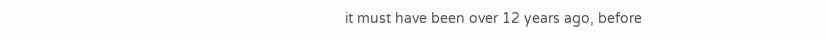it must have been over 12 years ago, before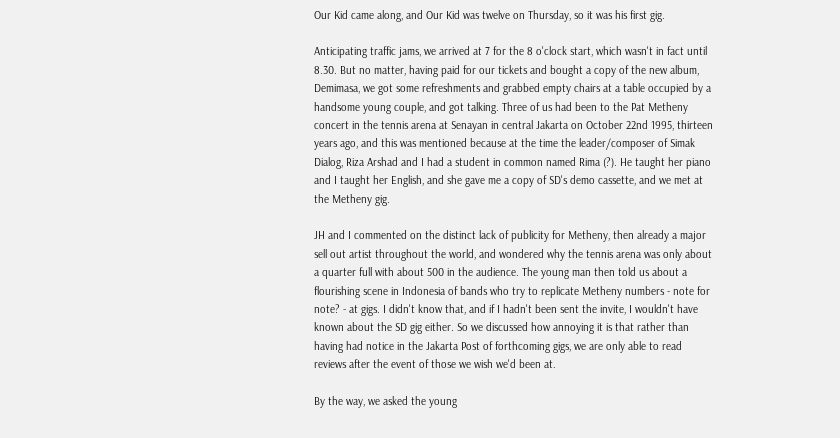Our Kid came along, and Our Kid was twelve on Thursday, so it was his first gig.

Anticipating traffic jams, we arrived at 7 for the 8 o'clock start, which wasn't in fact until 8.30. But no matter, having paid for our tickets and bought a copy of the new album, Demimasa, we got some refreshments and grabbed empty chairs at a table occupied by a handsome young couple, and got talking. Three of us had been to the Pat Metheny concert in the tennis arena at Senayan in central Jakarta on October 22nd 1995, thirteen years ago, and this was mentioned because at the time the leader/composer of Simak Dialog, Riza Arshad and I had a student in common named Rima (?). He taught her piano and I taught her English, and she gave me a copy of SD's demo cassette, and we met at the Metheny gig.

JH and I commented on the distinct lack of publicity for Metheny, then already a major sell out artist throughout the world, and wondered why the tennis arena was only about a quarter full with about 500 in the audience. The young man then told us about a flourishing scene in Indonesia of bands who try to replicate Metheny numbers - note for note? - at gigs. I didn't know that, and if I hadn't been sent the invite, I wouldn't have known about the SD gig either. So we discussed how annoying it is that rather than having had notice in the Jakarta Post of forthcoming gigs, we are only able to read reviews after the event of those we wish we'd been at.

By the way, we asked the young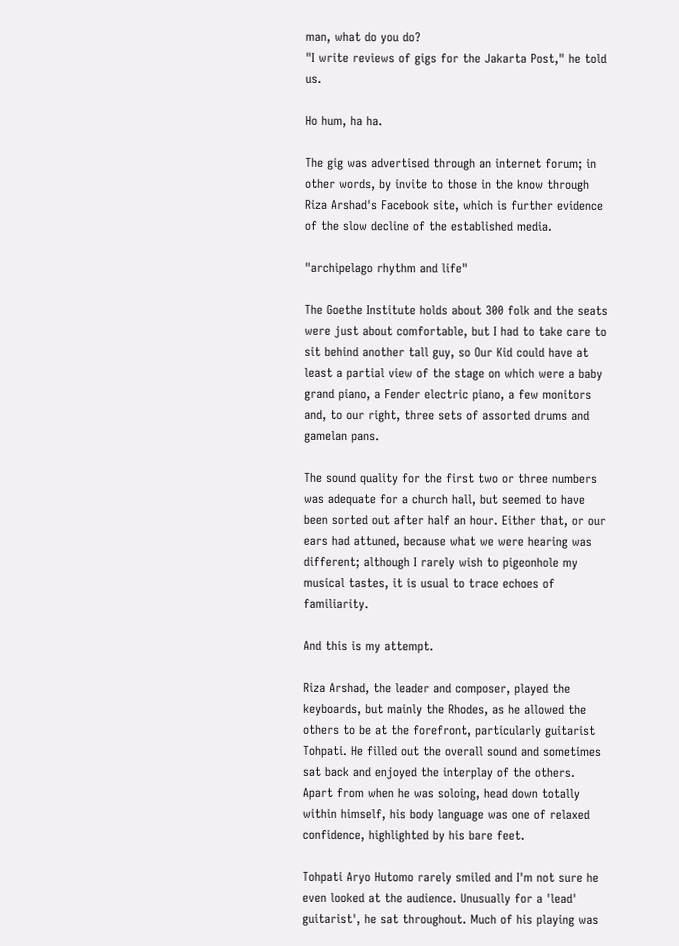man, what do you do?
"I write reviews of gigs for the Jakarta Post," he told us.

Ho hum, ha ha.

The gig was advertised through an internet forum; in other words, by invite to those in the know through Riza Arshad's Facebook site, which is further evidence of the slow decline of the established media.

"archipelago rhythm and life"

The Goethe Institute holds about 300 folk and the seats were just about comfortable, but I had to take care to sit behind another tall guy, so Our Kid could have at least a partial view of the stage on which were a baby grand piano, a Fender electric piano, a few monitors and, to our right, three sets of assorted drums and gamelan pans.

The sound quality for the first two or three numbers was adequate for a church hall, but seemed to have been sorted out after half an hour. Either that, or our ears had attuned, because what we were hearing was different; although I rarely wish to pigeonhole my musical tastes, it is usual to trace echoes of familiarity.

And this is my attempt.

Riza Arshad, the leader and composer, played the keyboards, but mainly the Rhodes, as he allowed the others to be at the forefront, particularly guitarist Tohpati. He filled out the overall sound and sometimes sat back and enjoyed the interplay of the others. Apart from when he was soloing, head down totally within himself, his body language was one of relaxed confidence, highlighted by his bare feet.

Tohpati Aryo Hutomo rarely smiled and I'm not sure he even looked at the audience. Unusually for a 'lead' guitarist', he sat throughout. Much of his playing was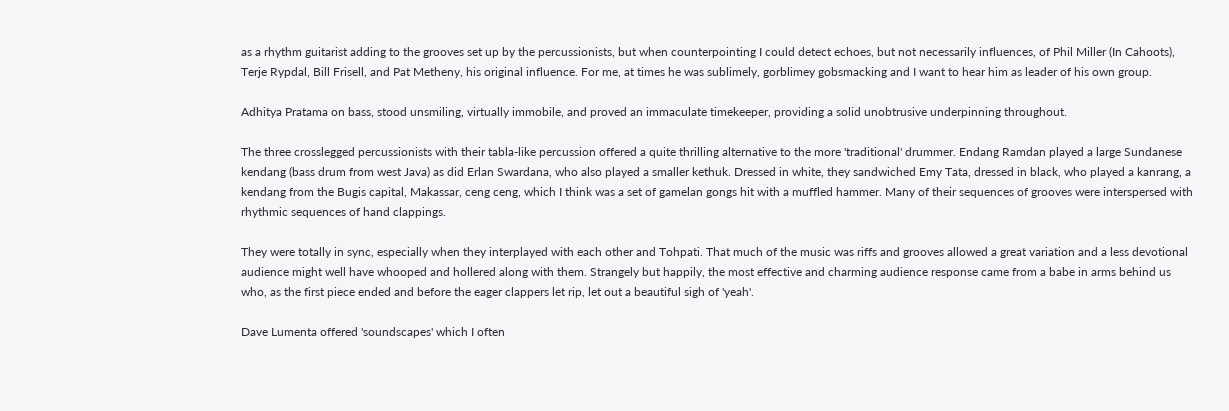as a rhythm guitarist adding to the grooves set up by the percussionists, but when counterpointing I could detect echoes, but not necessarily influences, of Phil Miller (In Cahoots), Terje Rypdal, Bill Frisell, and Pat Metheny, his original influence. For me, at times he was sublimely, gorblimey gobsmacking and I want to hear him as leader of his own group.

Adhitya Pratama on bass, stood unsmiling, virtually immobile, and proved an immaculate timekeeper, providing a solid unobtrusive underpinning throughout.

The three crosslegged percussionists with their tabla-like percussion offered a quite thrilling alternative to the more 'traditional' drummer. Endang Ramdan played a large Sundanese kendang (bass drum from west Java) as did Erlan Swardana, who also played a smaller kethuk. Dressed in white, they sandwiched Emy Tata, dressed in black, who played a kanrang, a kendang from the Bugis capital, Makassar, ceng ceng, which I think was a set of gamelan gongs hit with a muffled hammer. Many of their sequences of grooves were interspersed with rhythmic sequences of hand clappings.

They were totally in sync, especially when they interplayed with each other and Tohpati. That much of the music was riffs and grooves allowed a great variation and a less devotional audience might well have whooped and hollered along with them. Strangely but happily, the most effective and charming audience response came from a babe in arms behind us who, as the first piece ended and before the eager clappers let rip, let out a beautiful sigh of 'yeah'.

Dave Lumenta offered 'soundscapes' which I often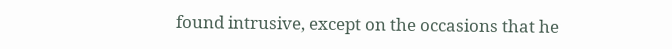found intrusive, except on the occasions that he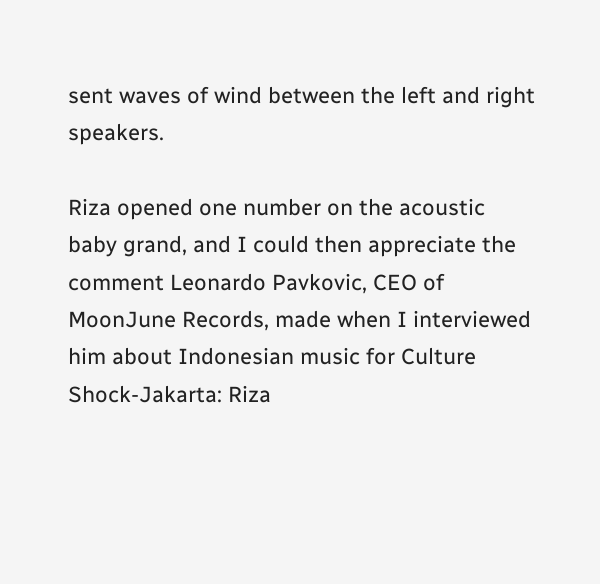sent waves of wind between the left and right speakers.

Riza opened one number on the acoustic baby grand, and I could then appreciate the comment Leonardo Pavkovic, CEO of MoonJune Records, made when I interviewed him about Indonesian music for Culture Shock-Jakarta: Riza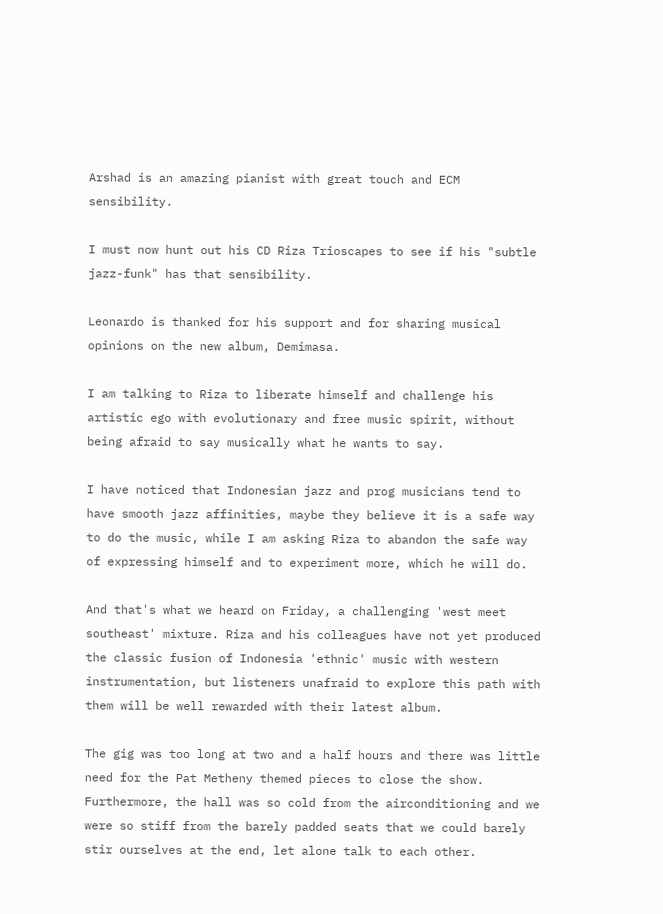Arshad is an amazing pianist with great touch and ECM sensibility.

I must now hunt out his CD Riza Trioscapes to see if his "subtle jazz-funk" has that sensibility.

Leonardo is thanked for his support and for sharing musical opinions on the new album, Demimasa.

I am talking to Riza to liberate himself and challenge his artistic ego with evolutionary and free music spirit, without being afraid to say musically what he wants to say.

I have noticed that Indonesian jazz and prog musicians tend to have smooth jazz affinities, maybe they believe it is a safe way to do the music, while I am asking Riza to abandon the safe way of expressing himself and to experiment more, which he will do.

And that's what we heard on Friday, a challenging 'west meet southeast' mixture. Riza and his colleagues have not yet produced the classic fusion of Indonesia 'ethnic' music with western instrumentation, but listeners unafraid to explore this path with them will be well rewarded with their latest album.

The gig was too long at two and a half hours and there was little need for the Pat Metheny themed pieces to close the show. Furthermore, the hall was so cold from the airconditioning and we were so stiff from the barely padded seats that we could barely stir ourselves at the end, let alone talk to each other.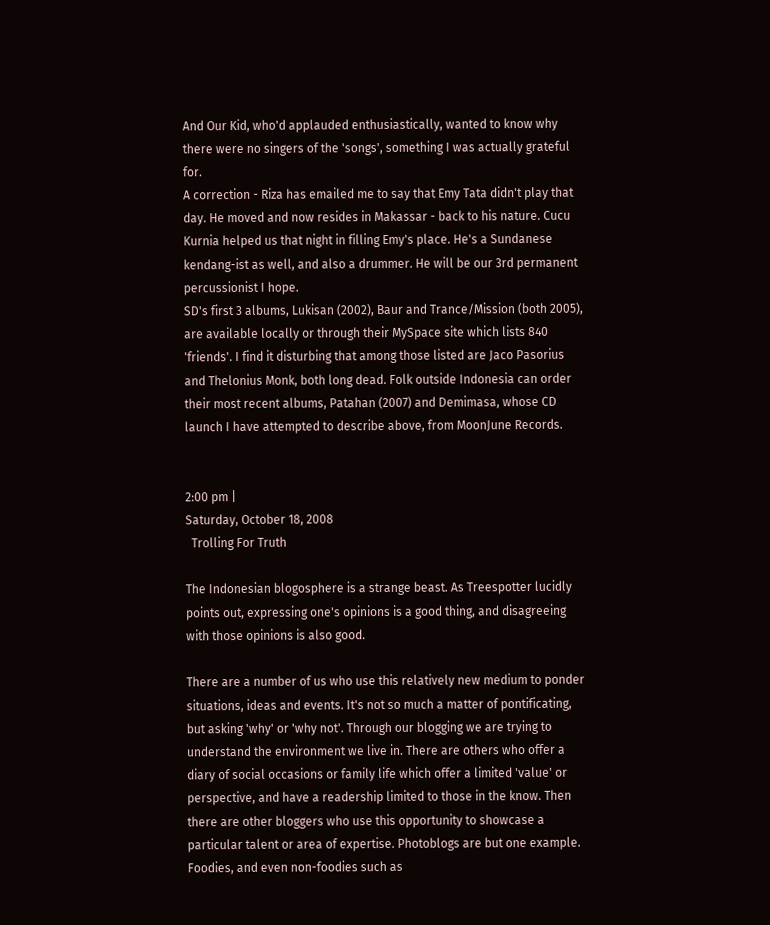And Our Kid, who'd applauded enthusiastically, wanted to know why there were no singers of the 'songs', something I was actually grateful for.
A correction - Riza has emailed me to say that Emy Tata didn't play that day. He moved and now resides in Makassar - back to his nature. Cucu Kurnia helped us that night in filling Emy's place. He's a Sundanese kendang-ist as well, and also a drummer. He will be our 3rd permanent percussionist I hope.
SD's first 3 albums, Lukisan (2002), Baur and Trance/Mission (both 2005), are available locally or through their MySpace site which lists 840 'friends'. I find it disturbing that among those listed are Jaco Pasorius and Thelonius Monk, both long dead. Folk outside Indonesia can order their most recent albums, Patahan (2007) and Demimasa, whose CD launch I have attempted to describe above, from MoonJune Records.


2:00 pm |
Saturday, October 18, 2008
  Trolling For Truth

The Indonesian blogosphere is a strange beast. As Treespotter lucidly points out, expressing one's opinions is a good thing, and disagreeing with those opinions is also good.

There are a number of us who use this relatively new medium to ponder situations, ideas and events. It's not so much a matter of pontificating, but asking 'why' or 'why not'. Through our blogging we are trying to understand the environment we live in. There are others who offer a diary of social occasions or family life which offer a limited 'value' or perspective, and have a readership limited to those in the know. Then there are other bloggers who use this opportunity to showcase a particular talent or area of expertise. Photoblogs are but one example. Foodies, and even non-foodies such as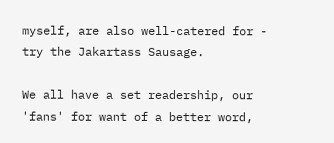myself, are also well-catered for - try the Jakartass Sausage.

We all have a set readership, our 'fans' for want of a better word,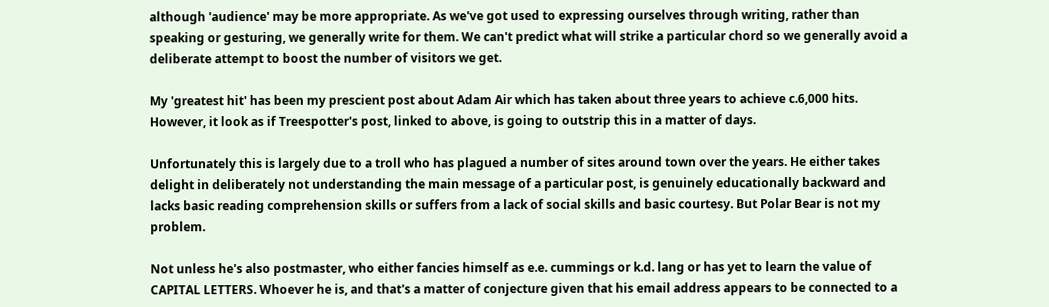although 'audience' may be more appropriate. As we've got used to expressing ourselves through writing, rather than speaking or gesturing, we generally write for them. We can't predict what will strike a particular chord so we generally avoid a deliberate attempt to boost the number of visitors we get.

My 'greatest hit' has been my prescient post about Adam Air which has taken about three years to achieve c.6,000 hits. However, it look as if Treespotter's post, linked to above, is going to outstrip this in a matter of days.

Unfortunately this is largely due to a troll who has plagued a number of sites around town over the years. He either takes delight in deliberately not understanding the main message of a particular post, is genuinely educationally backward and lacks basic reading comprehension skills or suffers from a lack of social skills and basic courtesy. But Polar Bear is not my problem.

Not unless he's also postmaster, who either fancies himself as e.e. cummings or k.d. lang or has yet to learn the value of CAPITAL LETTERS. Whoever he is, and that's a matter of conjecture given that his email address appears to be connected to a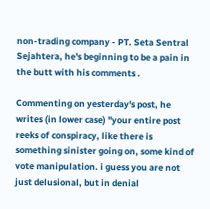non-trading company - PT. Seta Sentral Sejahtera, he's beginning to be a pain in the butt with his comments .

Commenting on yesterday's post, he writes (in lower case) "your entire post reeks of conspiracy, like there is something sinister going on, some kind of vote manipulation. i guess you are not just delusional, but in denial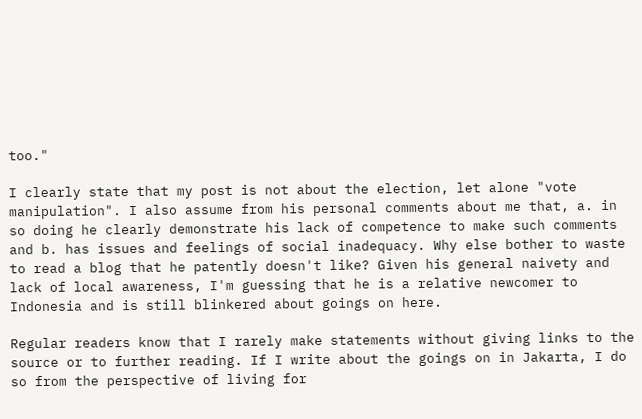too."

I clearly state that my post is not about the election, let alone "vote manipulation". I also assume from his personal comments about me that, a. in so doing he clearly demonstrate his lack of competence to make such comments and b. has issues and feelings of social inadequacy. Why else bother to waste to read a blog that he patently doesn't like? Given his general naivety and lack of local awareness, I'm guessing that he is a relative newcomer to Indonesia and is still blinkered about goings on here.

Regular readers know that I rarely make statements without giving links to the source or to further reading. If I write about the goings on in Jakarta, I do so from the perspective of living for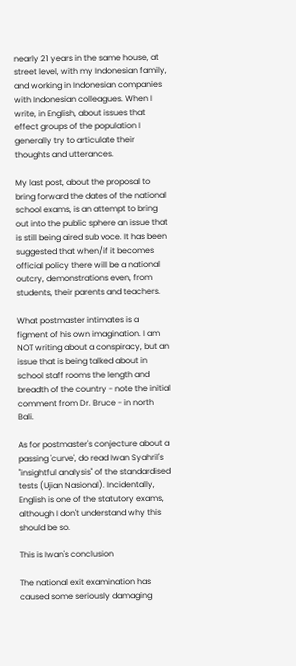nearly 21 years in the same house, at street level, with my Indonesian family, and working in Indonesian companies with Indonesian colleagues. When I write, in English, about issues that effect groups of the population I generally try to articulate their thoughts and utterances.

My last post, about the proposal to bring forward the dates of the national school exams, is an attempt to bring out into the public sphere an issue that is still being aired sub voce. It has been suggested that when/if it becomes official policy there will be a national outcry, demonstrations even, from students, their parents and teachers.

What postmaster intimates is a figment of his own imagination. I am NOT writing about a conspiracy, but an issue that is being talked about in school staff rooms the length and breadth of the country - note the initial comment from Dr. Bruce - in north Bali.

As for postmaster's conjecture about a passing 'curve', do read Iwan Syahril's "insightful analysis" of the standardised tests (Ujian Nasional). Incidentally, English is one of the statutory exams, although I don't understand why this should be so.

This is Iwan's conclusion

The national exit examination has caused some seriously damaging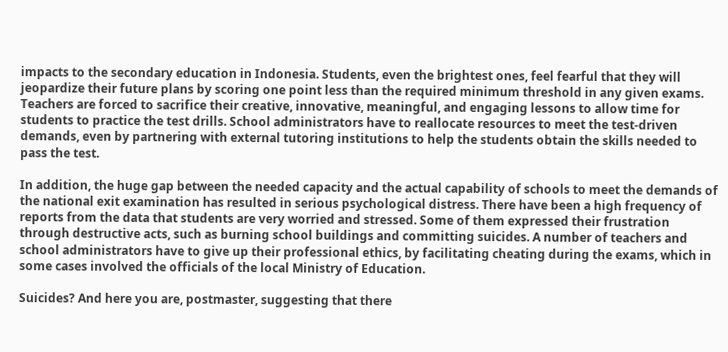impacts to the secondary education in Indonesia. Students, even the brightest ones, feel fearful that they will jeopardize their future plans by scoring one point less than the required minimum threshold in any given exams. Teachers are forced to sacrifice their creative, innovative, meaningful, and engaging lessons to allow time for students to practice the test drills. School administrators have to reallocate resources to meet the test-driven demands, even by partnering with external tutoring institutions to help the students obtain the skills needed to pass the test.

In addition, the huge gap between the needed capacity and the actual capability of schools to meet the demands of the national exit examination has resulted in serious psychological distress. There have been a high frequency of reports from the data that students are very worried and stressed. Some of them expressed their frustration through destructive acts, such as burning school buildings and committing suicides. A number of teachers and school administrators have to give up their professional ethics, by facilitating cheating during the exams, which in some cases involved the officials of the local Ministry of Education.

Suicides? And here you are, postmaster, suggesting that there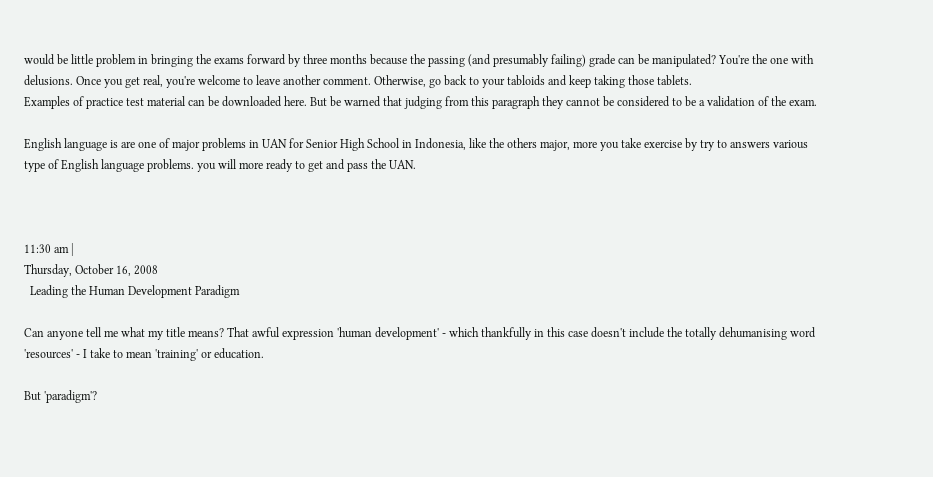would be little problem in bringing the exams forward by three months because the passing (and presumably failing) grade can be manipulated? You're the one with delusions. Once you get real, you're welcome to leave another comment. Otherwise, go back to your tabloids and keep taking those tablets.
Examples of practice test material can be downloaded here. But be warned that judging from this paragraph they cannot be considered to be a validation of the exam.

English language is are one of major problems in UAN for Senior High School in Indonesia, like the others major, more you take exercise by try to answers various type of English language problems. you will more ready to get and pass the UAN.



11:30 am |
Thursday, October 16, 2008
  Leading the Human Development Paradigm

Can anyone tell me what my title means? That awful expression 'human development' - which thankfully in this case doesn't include the totally dehumanising word 'resources' - I take to mean 'training' or education.

But 'paradigm'?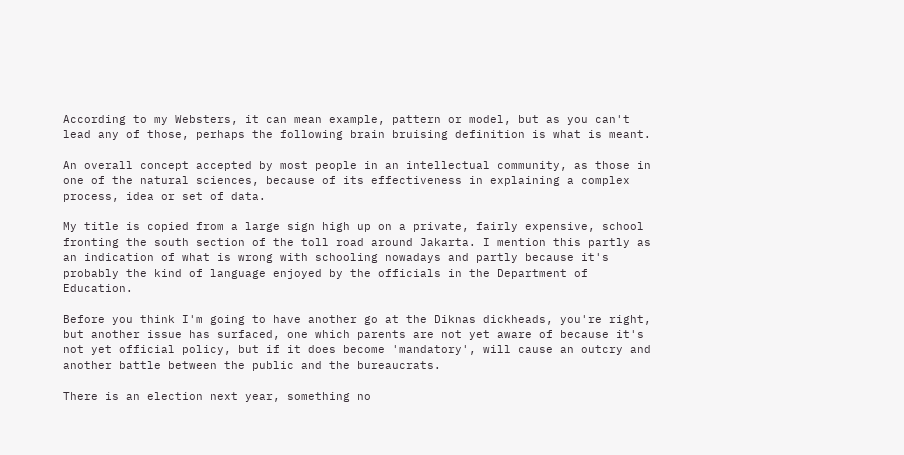According to my Websters, it can mean example, pattern or model, but as you can't lead any of those, perhaps the following brain bruising definition is what is meant.

An overall concept accepted by most people in an intellectual community, as those in one of the natural sciences, because of its effectiveness in explaining a complex process, idea or set of data.

My title is copied from a large sign high up on a private, fairly expensive, school fronting the south section of the toll road around Jakarta. I mention this partly as an indication of what is wrong with schooling nowadays and partly because it's probably the kind of language enjoyed by the officials in the Department of Education.

Before you think I'm going to have another go at the Diknas dickheads, you're right, but another issue has surfaced, one which parents are not yet aware of because it's not yet official policy, but if it does become 'mandatory', will cause an outcry and another battle between the public and the bureaucrats.

There is an election next year, something no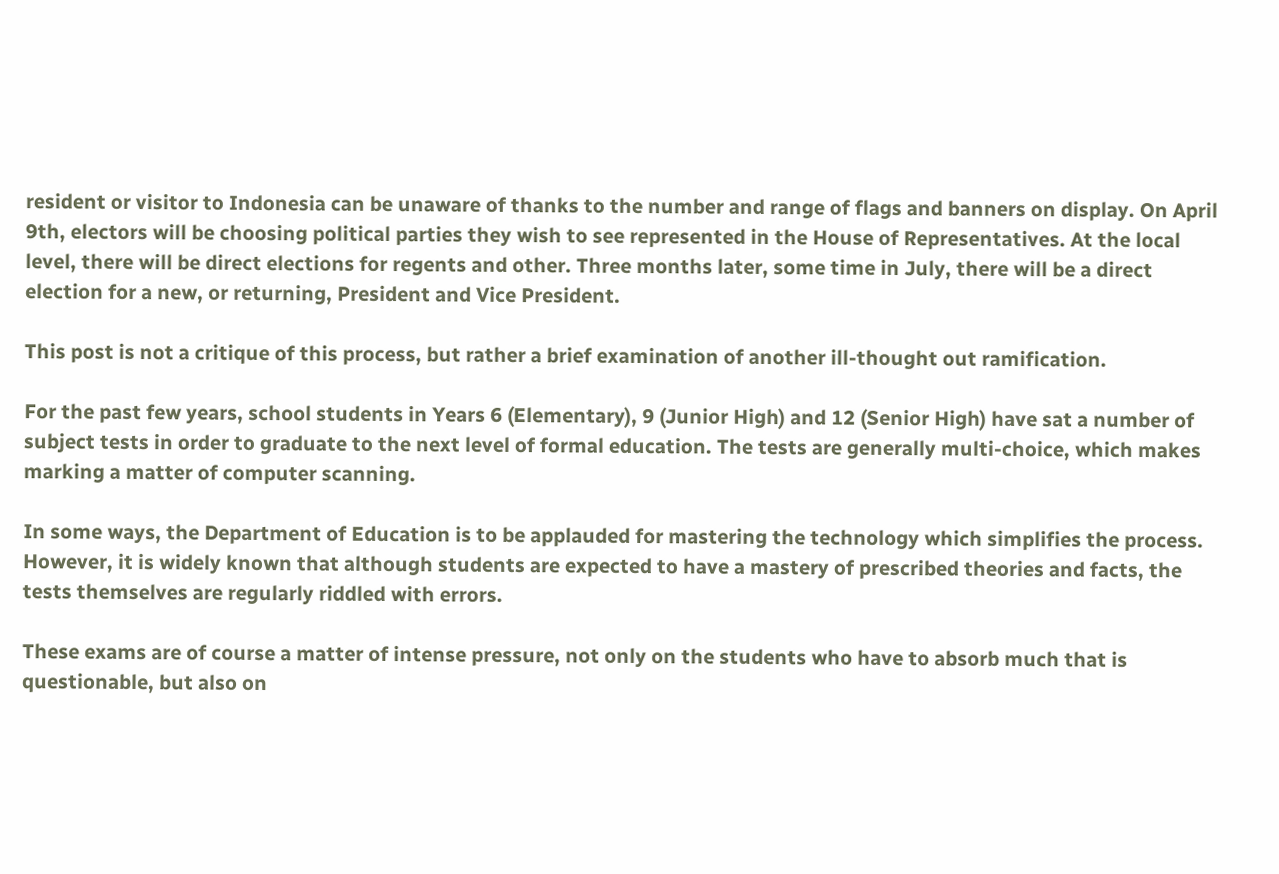resident or visitor to Indonesia can be unaware of thanks to the number and range of flags and banners on display. On April 9th, electors will be choosing political parties they wish to see represented in the House of Representatives. At the local level, there will be direct elections for regents and other. Three months later, some time in July, there will be a direct election for a new, or returning, President and Vice President.

This post is not a critique of this process, but rather a brief examination of another ill-thought out ramification.

For the past few years, school students in Years 6 (Elementary), 9 (Junior High) and 12 (Senior High) have sat a number of subject tests in order to graduate to the next level of formal education. The tests are generally multi-choice, which makes marking a matter of computer scanning.

In some ways, the Department of Education is to be applauded for mastering the technology which simplifies the process. However, it is widely known that although students are expected to have a mastery of prescribed theories and facts, the tests themselves are regularly riddled with errors.

These exams are of course a matter of intense pressure, not only on the students who have to absorb much that is questionable, but also on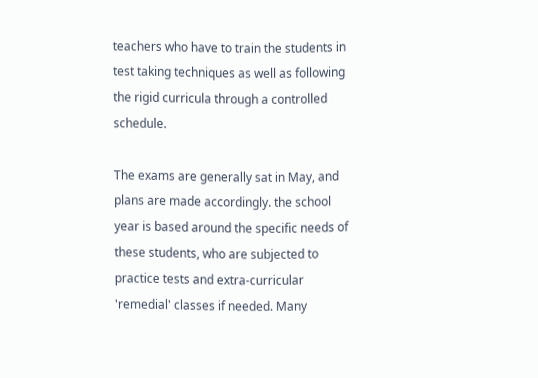teachers who have to train the students in test taking techniques as well as following the rigid curricula through a controlled schedule.

The exams are generally sat in May, and plans are made accordingly. the school year is based around the specific needs of these students, who are subjected to practice tests and extra-curricular 'remedial' classes if needed. Many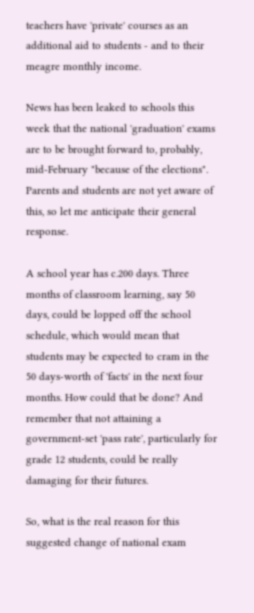teachers have 'private' courses as an additional aid to students - and to their meagre monthly income.

News has been leaked to schools this week that the national 'graduation' exams are to be brought forward to, probably, mid-February "because of the elections". Parents and students are not yet aware of this, so let me anticipate their general response.

A school year has c.200 days. Three months of classroom learning, say 50 days, could be lopped off the school schedule, which would mean that students may be expected to cram in the 50 days-worth of 'facts' in the next four months. How could that be done? And remember that not attaining a government-set 'pass rate', particularly for grade 12 students, could be really damaging for their futures.

So, what is the real reason for this suggested change of national exam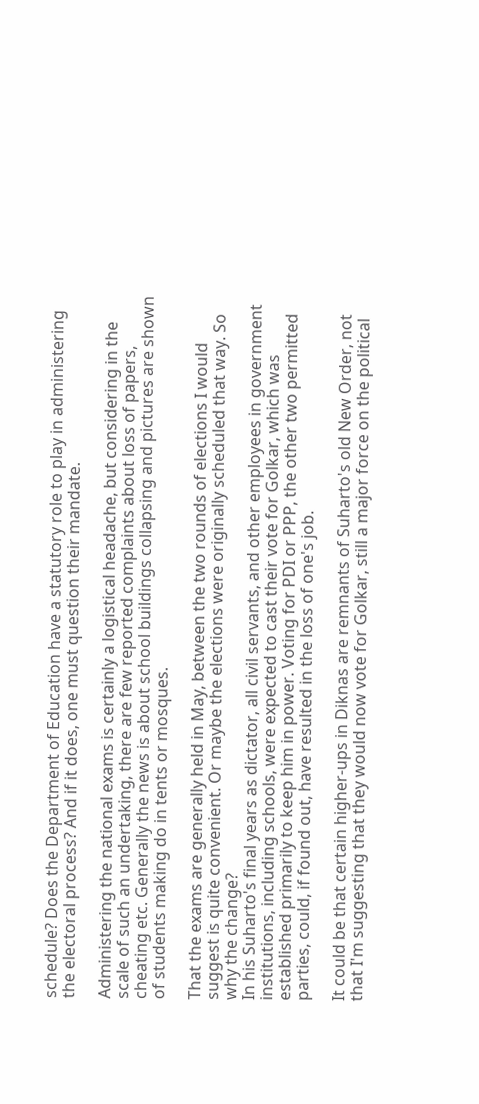schedule? Does the Department of Education have a statutory role to play in administering the electoral process? And if it does, one must question their mandate.

Administering the national exams is certainly a logistical headache, but considering in the scale of such an undertaking, there are few reported complaints about loss of papers, cheating etc. Generally the news is about school buildings collapsing and pictures are shown of students making do in tents or mosques.

That the exams are generally held in May, between the two rounds of elections I would suggest is quite convenient. Or maybe the elections were originally scheduled that way. So why the change?
In his Suharto's final years as dictator, all civil servants, and other employees in government institutions, including schools, were expected to cast their vote for Golkar, which was established primarily to keep him in power. Voting for PDI or PPP, the other two permitted parties, could, if found out, have resulted in the loss of one's job.

It could be that certain higher-ups in Diknas are remnants of Suharto's old New Order, not that I'm suggesting that they would now vote for Golkar, still a major force on the political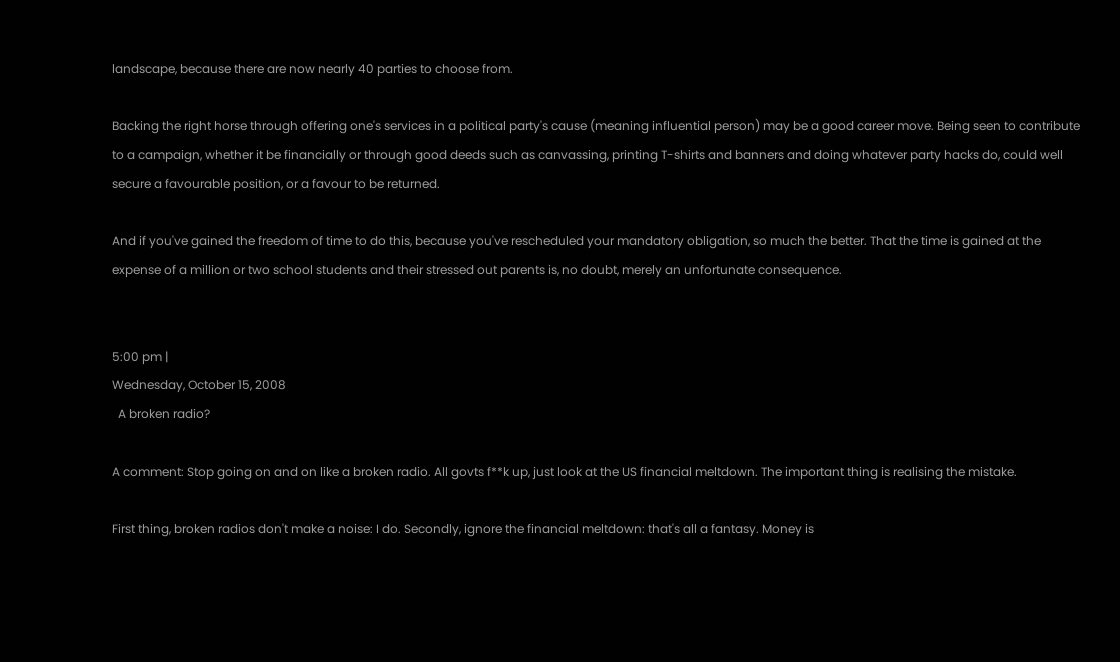landscape, because there are now nearly 40 parties to choose from.

Backing the right horse through offering one's services in a political party's cause (meaning influential person) may be a good career move. Being seen to contribute to a campaign, whether it be financially or through good deeds such as canvassing, printing T-shirts and banners and doing whatever party hacks do, could well secure a favourable position, or a favour to be returned.

And if you've gained the freedom of time to do this, because you've rescheduled your mandatory obligation, so much the better. That the time is gained at the expense of a million or two school students and their stressed out parents is, no doubt, merely an unfortunate consequence.


5:00 pm |
Wednesday, October 15, 2008
  A broken radio?

A comment: Stop going on and on like a broken radio. All govts f**k up, just look at the US financial meltdown. The important thing is realising the mistake.

First thing, broken radios don't make a noise: I do. Secondly, ignore the financial meltdown: that's all a fantasy. Money is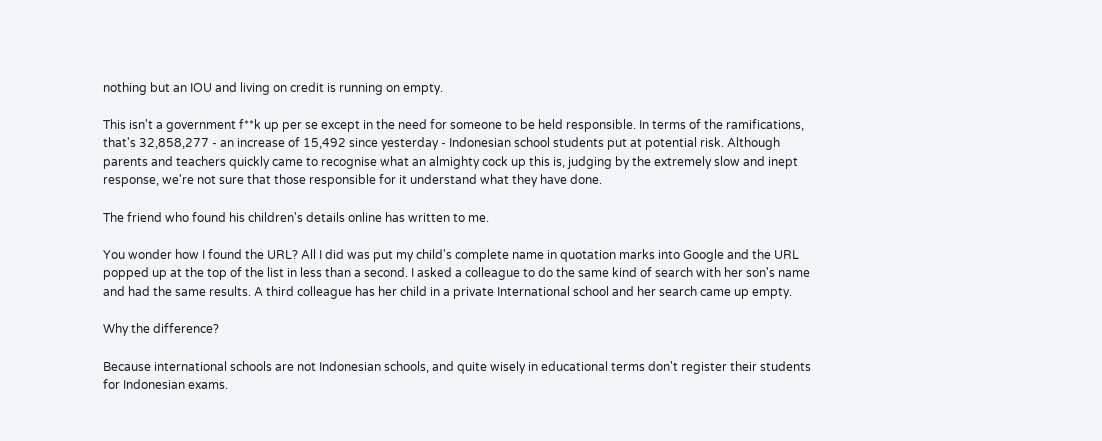nothing but an IOU and living on credit is running on empty.

This isn't a government f**k up per se except in the need for someone to be held responsible. In terms of the ramifications, that's 32,858,277 - an increase of 15,492 since yesterday - Indonesian school students put at potential risk. Although parents and teachers quickly came to recognise what an almighty cock up this is, judging by the extremely slow and inept response, we're not sure that those responsible for it understand what they have done.

The friend who found his children's details online has written to me.

You wonder how I found the URL? All I did was put my child's complete name in quotation marks into Google and the URL popped up at the top of the list in less than a second. I asked a colleague to do the same kind of search with her son's name and had the same results. A third colleague has her child in a private International school and her search came up empty.

Why the difference?

Because international schools are not Indonesian schools, and quite wisely in educational terms don't register their students for Indonesian exams.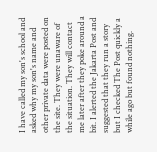I have called my son's school and asked why my son's name and other private data were posted on the site. They were unaware of the situation. They will contact me later after they poke around a bit. I alerted the Jakarta Post and suggested that they run a story but I checked The Post quickly a while ago but found nothing.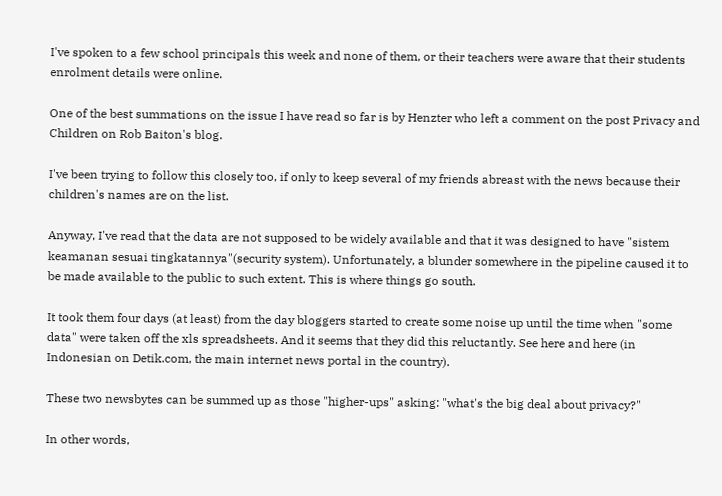I've spoken to a few school principals this week and none of them, or their teachers were aware that their students enrolment details were online.

One of the best summations on the issue I have read so far is by Henzter who left a comment on the post Privacy and Children on Rob Baiton's blog.

I've been trying to follow this closely too, if only to keep several of my friends abreast with the news because their children's names are on the list.

Anyway, I've read that the data are not supposed to be widely available and that it was designed to have "sistem keamanan sesuai tingkatannya"(security system). Unfortunately, a blunder somewhere in the pipeline caused it to be made available to the public to such extent. This is where things go south.

It took them four days (at least) from the day bloggers started to create some noise up until the time when "some data" were taken off the xls spreadsheets. And it seems that they did this reluctantly. See here and here (in Indonesian on Detik.com, the main internet news portal in the country).

These two newsbytes can be summed up as those "higher-ups" asking: "what's the big deal about privacy?"

In other words,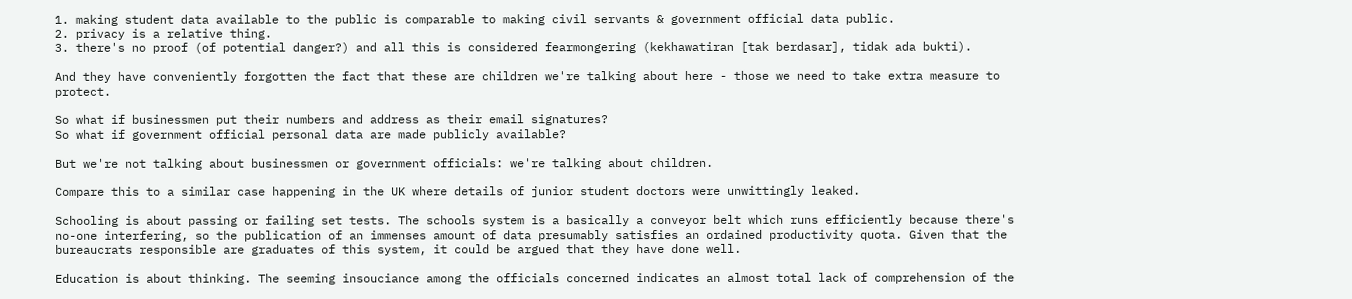1. making student data available to the public is comparable to making civil servants & government official data public.
2. privacy is a relative thing.
3. there's no proof (of potential danger?) and all this is considered fearmongering (kekhawatiran [tak berdasar], tidak ada bukti).

And they have conveniently forgotten the fact that these are children we're talking about here - those we need to take extra measure to protect.

So what if businessmen put their numbers and address as their email signatures?
So what if government official personal data are made publicly available?

But we're not talking about businessmen or government officials: we're talking about children.

Compare this to a similar case happening in the UK where details of junior student doctors were unwittingly leaked.

Schooling is about passing or failing set tests. The schools system is a basically a conveyor belt which runs efficiently because there's no-one interfering, so the publication of an immenses amount of data presumably satisfies an ordained productivity quota. Given that the bureaucrats responsible are graduates of this system, it could be argued that they have done well.

Education is about thinking. The seeming insouciance among the officials concerned indicates an almost total lack of comprehension of the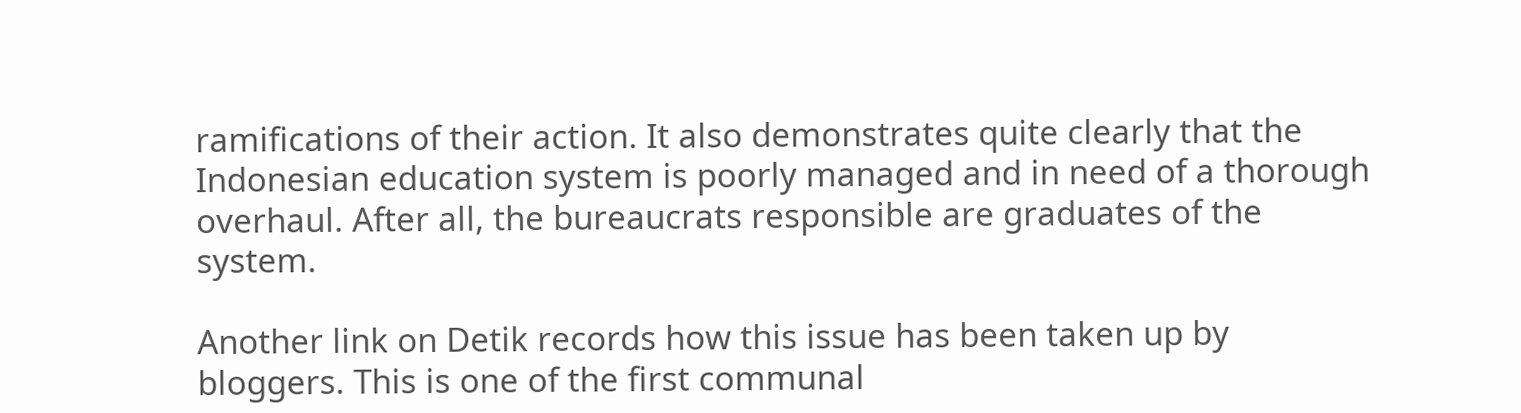ramifications of their action. It also demonstrates quite clearly that the Indonesian education system is poorly managed and in need of a thorough overhaul. After all, the bureaucrats responsible are graduates of the system.

Another link on Detik records how this issue has been taken up by bloggers. This is one of the first communal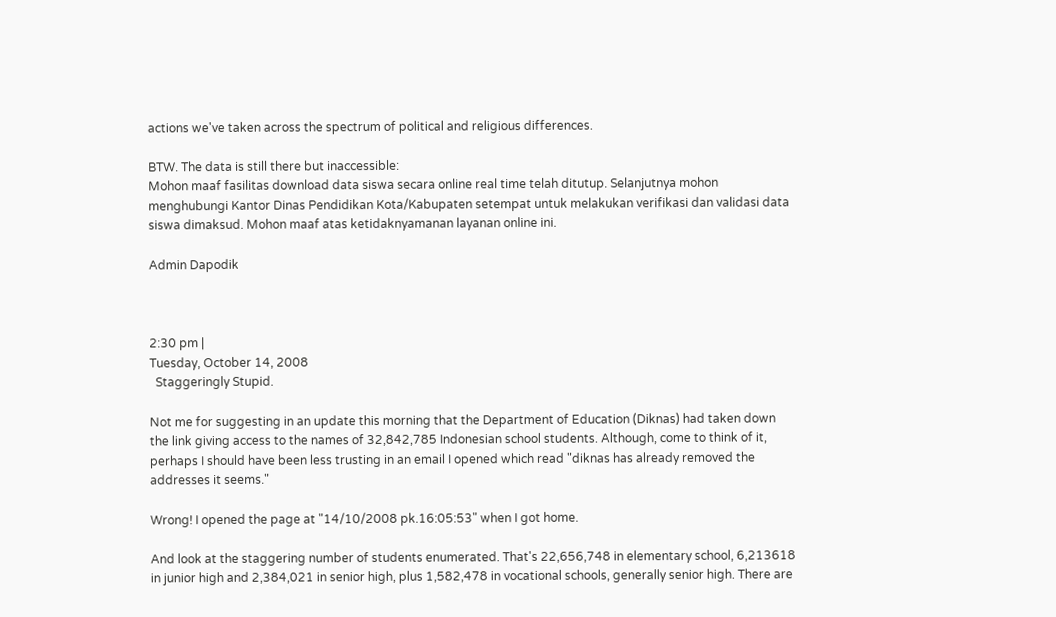actions we've taken across the spectrum of political and religious differences.

BTW. The data is still there but inaccessible:
Mohon maaf fasilitas download data siswa secara online real time telah ditutup. Selanjutnya mohon menghubungi Kantor Dinas Pendidikan Kota/Kabupaten setempat untuk melakukan verifikasi dan validasi data siswa dimaksud. Mohon maaf atas ketidaknyamanan layanan online ini.

Admin Dapodik



2:30 pm |
Tuesday, October 14, 2008
  Staggeringly Stupid.

Not me for suggesting in an update this morning that the Department of Education (Diknas) had taken down the link giving access to the names of 32,842,785 Indonesian school students. Although, come to think of it, perhaps I should have been less trusting in an email I opened which read "diknas has already removed the addresses it seems."

Wrong! I opened the page at "14/10/2008 pk.16:05:53" when I got home.

And look at the staggering number of students enumerated. That's 22,656,748 in elementary school, 6,213618 in junior high and 2,384,021 in senior high, plus 1,582,478 in vocational schools, generally senior high. There are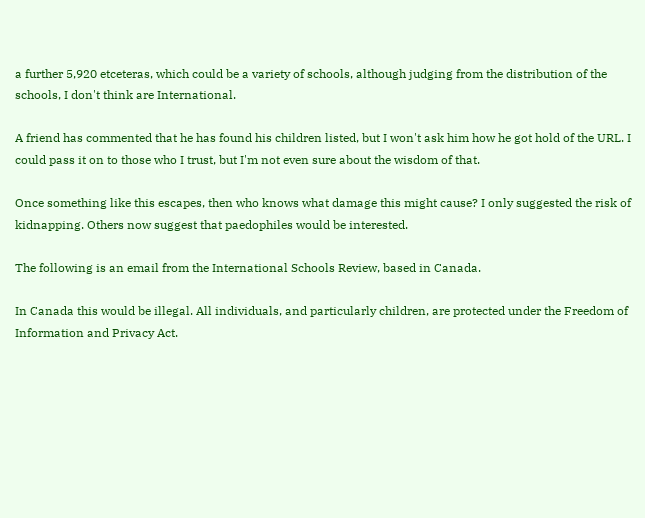a further 5,920 etceteras, which could be a variety of schools, although judging from the distribution of the schools, I don't think are International.

A friend has commented that he has found his children listed, but I won't ask him how he got hold of the URL. I could pass it on to those who I trust, but I'm not even sure about the wisdom of that.

Once something like this escapes, then who knows what damage this might cause? I only suggested the risk of kidnapping. Others now suggest that paedophiles would be interested.

The following is an email from the International Schools Review, based in Canada.

In Canada this would be illegal. All individuals, and particularly children, are protected under the Freedom of Information and Privacy Act.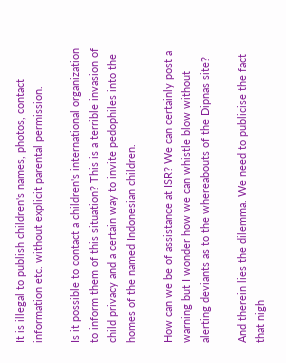It is illegal to publish children's names, photos, contact information etc. without explicit parental permission.

Is it possible to contact a children's international organization to inform them of this situation? This is a terrible invasion of child privacy and a certain way to invite pedophiles into the homes of the named Indonesian children.

How can we be of assistance at ISR? We can certainly post a warning but I wonder how we can whistle blow without alerting deviants as to the whereabouts of the Dipnas site?

And therein lies the dilemma. We need to publicise the fact that nigh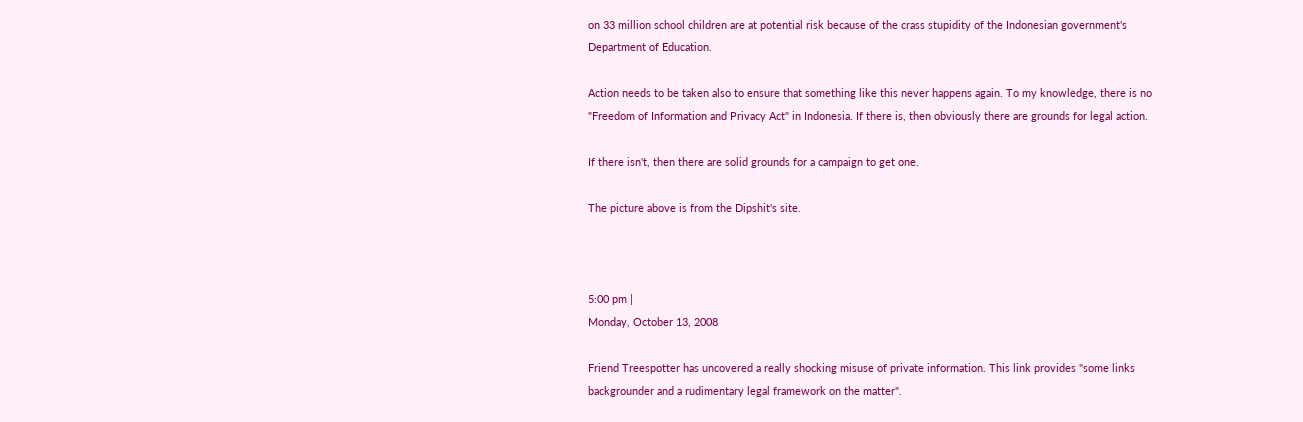on 33 million school children are at potential risk because of the crass stupidity of the Indonesian government's Department of Education.

Action needs to be taken also to ensure that something like this never happens again. To my knowledge, there is no "Freedom of Information and Privacy Act" in Indonesia. If there is, then obviously there are grounds for legal action.

If there isn't, then there are solid grounds for a campaign to get one.

The picture above is from the Dipshit's site.



5:00 pm |
Monday, October 13, 2008

Friend Treespotter has uncovered a really shocking misuse of private information. This link provides "some links backgrounder and a rudimentary legal framework on the matter".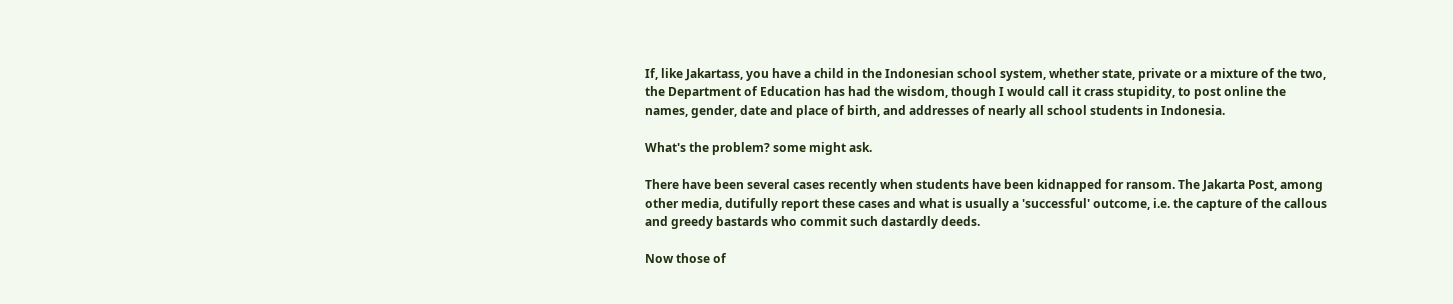If, like Jakartass, you have a child in the Indonesian school system, whether state, private or a mixture of the two, the Department of Education has had the wisdom, though I would call it crass stupidity, to post online the names, gender, date and place of birth, and addresses of nearly all school students in Indonesia.

What's the problem? some might ask.

There have been several cases recently when students have been kidnapped for ransom. The Jakarta Post, among other media, dutifully report these cases and what is usually a 'successful' outcome, i.e. the capture of the callous and greedy bastards who commit such dastardly deeds.

Now those of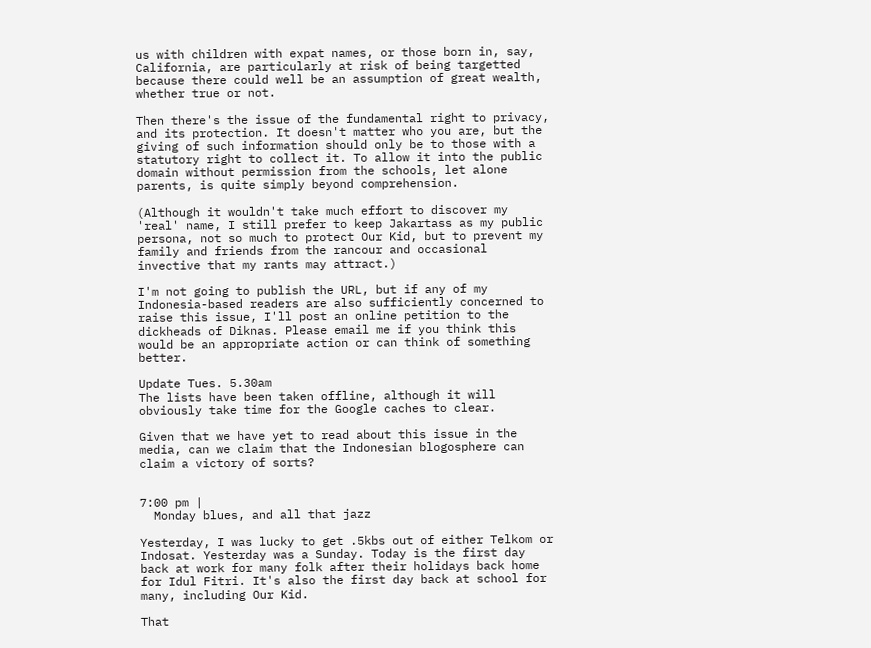us with children with expat names, or those born in, say, California, are particularly at risk of being targetted because there could well be an assumption of great wealth, whether true or not.

Then there's the issue of the fundamental right to privacy, and its protection. It doesn't matter who you are, but the giving of such information should only be to those with a statutory right to collect it. To allow it into the public domain without permission from the schools, let alone parents, is quite simply beyond comprehension.

(Although it wouldn't take much effort to discover my 'real' name, I still prefer to keep Jakartass as my public persona, not so much to protect Our Kid, but to prevent my family and friends from the rancour and occasional invective that my rants may attract.)

I'm not going to publish the URL, but if any of my Indonesia-based readers are also sufficiently concerned to raise this issue, I'll post an online petition to the dickheads of Diknas. Please email me if you think this would be an appropriate action or can think of something better.

Update Tues. 5.30am
The lists have been taken offline, although it will obviously take time for the Google caches to clear.

Given that we have yet to read about this issue in the media, can we claim that the Indonesian blogosphere can claim a victory of sorts?


7:00 pm |
  Monday blues, and all that jazz

Yesterday, I was lucky to get .5kbs out of either Telkom or Indosat. Yesterday was a Sunday. Today is the first day back at work for many folk after their holidays back home for Idul Fitri. It's also the first day back at school for many, including Our Kid.

That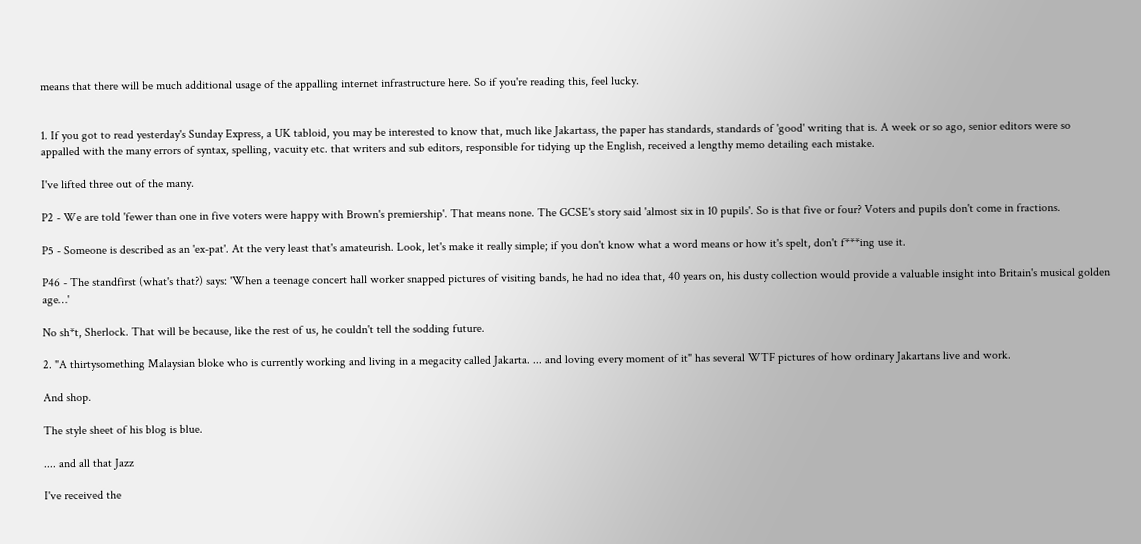means that there will be much additional usage of the appalling internet infrastructure here. So if you're reading this, feel lucky.


1. If you got to read yesterday's Sunday Express, a UK tabloid, you may be interested to know that, much like Jakartass, the paper has standards, standards of 'good' writing that is. A week or so ago, senior editors were so appalled with the many errors of syntax, spelling, vacuity etc. that writers and sub editors, responsible for tidying up the English, received a lengthy memo detailing each mistake.

I've lifted three out of the many.

P2 - We are told 'fewer than one in five voters were happy with Brown's premiership'. That means none. The GCSE's story said 'almost six in 10 pupils'. So is that five or four? Voters and pupils don't come in fractions.

P5 - Someone is described as an 'ex-pat'. At the very least that's amateurish. Look, let's make it really simple; if you don't know what a word means or how it's spelt, don't f***ing use it.

P46 - The standfirst (what's that?) says: 'When a teenage concert hall worker snapped pictures of visiting bands, he had no idea that, 40 years on, his dusty collection would provide a valuable insight into Britain's musical golden age…'

No sh*t, Sherlock. That will be because, like the rest of us, he couldn't tell the sodding future.

2. "A thirtysomething Malaysian bloke who is currently working and living in a megacity called Jakarta. ... and loving every moment of it" has several WTF pictures of how ordinary Jakartans live and work.

And shop.

The style sheet of his blog is blue.

.... and all that Jazz

I've received the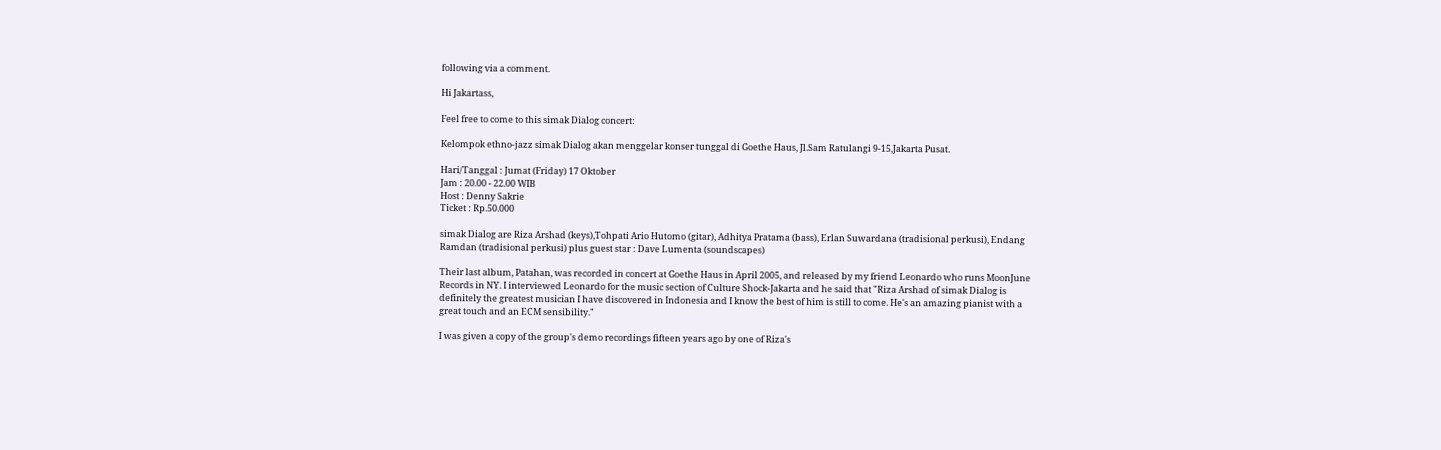following via a comment.

Hi Jakartass,

Feel free to come to this simak Dialog concert:

Kelompok ethno-jazz simak Dialog akan menggelar konser tunggal di Goethe Haus, Jl.Sam Ratulangi 9-15,Jakarta Pusat.

Hari/Tanggal : Jumat (Friday) 17 Oktober
Jam : 20.00 - 22.00 WIB
Host : Denny Sakrie
Ticket : Rp.50.000

simak Dialog are Riza Arshad (keys),Tohpati Ario Hutomo (gitar), Adhitya Pratama (bass), Erlan Suwardana (tradisional perkusi), Endang Ramdan (tradisional perkusi) plus guest star : Dave Lumenta (soundscapes)

Their last album, Patahan, was recorded in concert at Goethe Haus in April 2005, and released by my friend Leonardo who runs MoonJune Records in NY. I interviewed Leonardo for the music section of Culture Shock-Jakarta and he said that "Riza Arshad of simak Dialog is definitely the greatest musician I have discovered in Indonesia and I know the best of him is still to come. He's an amazing pianist with a great touch and an ECM sensibility."

I was given a copy of the group's demo recordings fifteen years ago by one of Riza's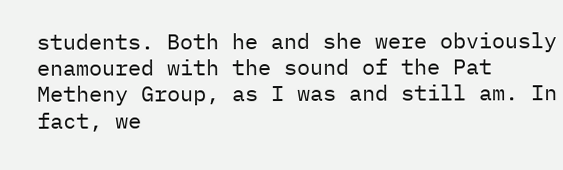students. Both he and she were obviously enamoured with the sound of the Pat Metheny Group, as I was and still am. In fact, we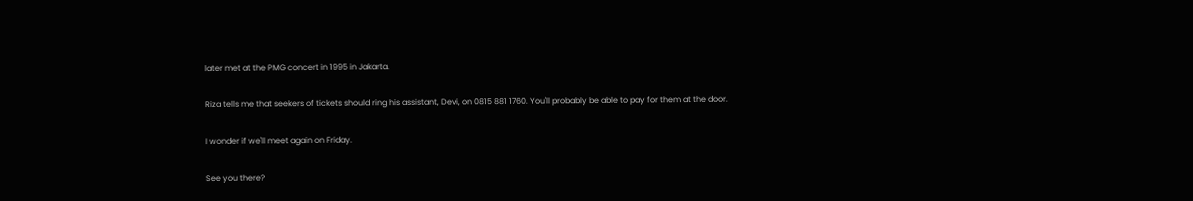later met at the PMG concert in 1995 in Jakarta.

Riza tells me that seekers of tickets should ring his assistant, Devi, on 0815 881 1760. You'll probably be able to pay for them at the door.

I wonder if we'll meet again on Friday.

See you there?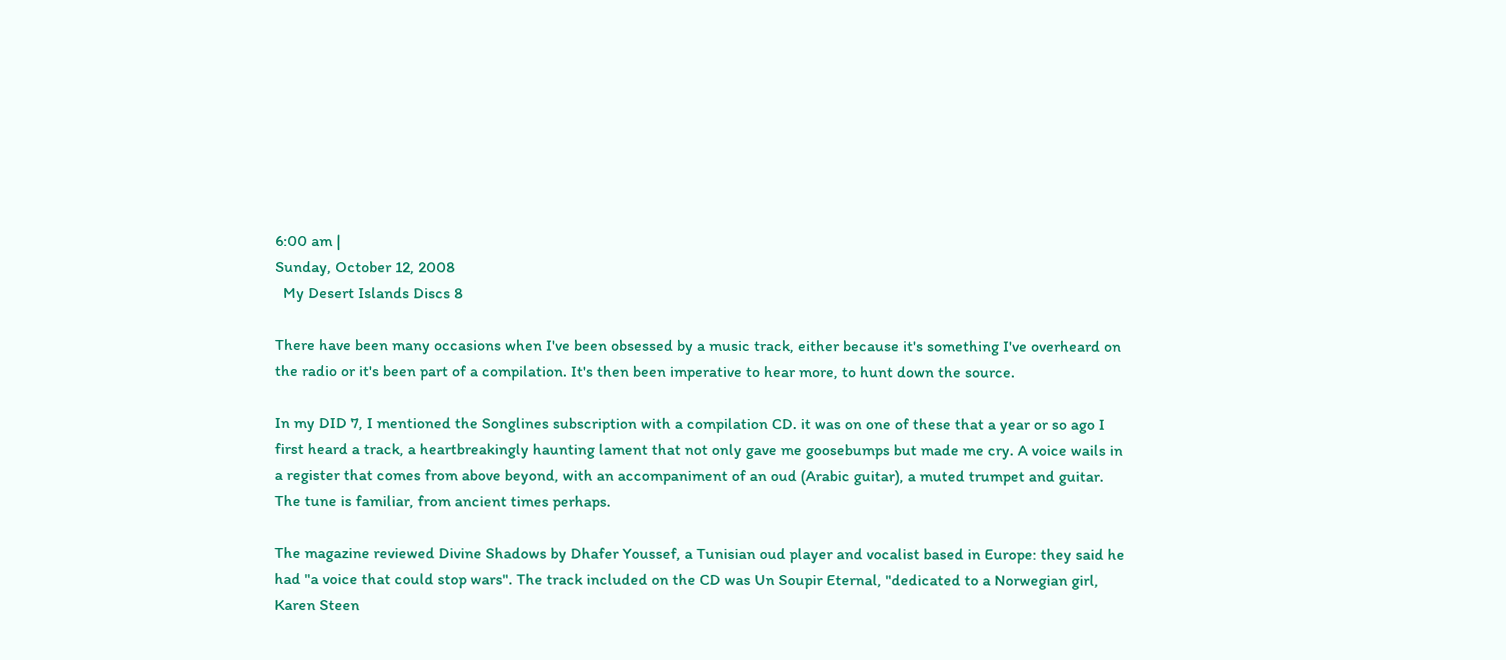6:00 am |
Sunday, October 12, 2008
  My Desert Islands Discs 8

There have been many occasions when I've been obsessed by a music track, either because it's something I've overheard on the radio or it's been part of a compilation. It's then been imperative to hear more, to hunt down the source.

In my DID 7, I mentioned the Songlines subscription with a compilation CD. it was on one of these that a year or so ago I first heard a track, a heartbreakingly haunting lament that not only gave me goosebumps but made me cry. A voice wails in a register that comes from above beyond, with an accompaniment of an oud (Arabic guitar), a muted trumpet and guitar. The tune is familiar, from ancient times perhaps.

The magazine reviewed Divine Shadows by Dhafer Youssef, a Tunisian oud player and vocalist based in Europe: they said he had "a voice that could stop wars". The track included on the CD was Un Soupir Eternal, "dedicated to a Norwegian girl, Karen Steen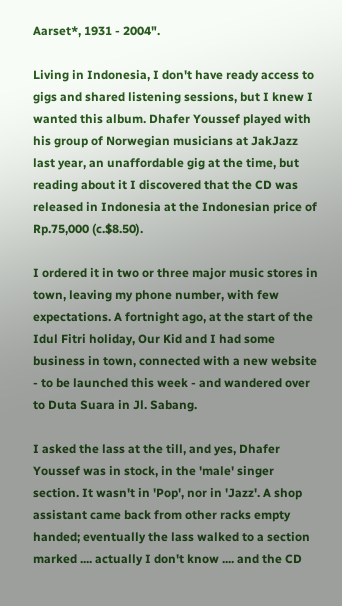Aarset*, 1931 - 2004".

Living in Indonesia, I don't have ready access to gigs and shared listening sessions, but I knew I wanted this album. Dhafer Youssef played with his group of Norwegian musicians at JakJazz last year, an unaffordable gig at the time, but reading about it I discovered that the CD was released in Indonesia at the Indonesian price of Rp.75,000 (c.$8.50).

I ordered it in two or three major music stores in town, leaving my phone number, with few expectations. A fortnight ago, at the start of the Idul Fitri holiday, Our Kid and I had some business in town, connected with a new website - to be launched this week - and wandered over to Duta Suara in Jl. Sabang.

I asked the lass at the till, and yes, Dhafer Youssef was in stock, in the 'male' singer section. It wasn't in 'Pop', nor in 'Jazz'. A shop assistant came back from other racks empty handed; eventually the lass walked to a section marked .... actually I don't know .... and the CD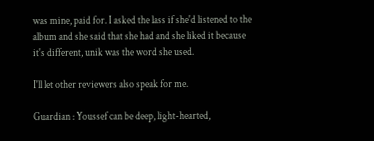was mine, paid for. I asked the lass if she'd listened to the album and she said that she had and she liked it because it's different, unik was the word she used.

I'll let other reviewers also speak for me.

Guardian : Youssef can be deep, light-hearted,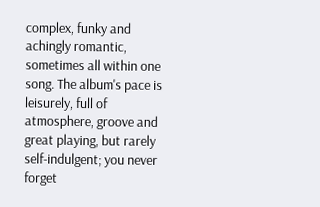complex, funky and achingly romantic, sometimes all within one song. The album's pace is leisurely, full of atmosphere, groove and great playing, but rarely self-indulgent; you never forget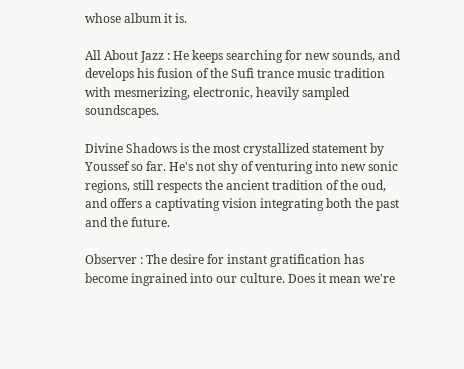whose album it is.

All About Jazz : He keeps searching for new sounds, and develops his fusion of the Sufi trance music tradition with mesmerizing, electronic, heavily sampled soundscapes.

Divine Shadows is the most crystallized statement by Youssef so far. He's not shy of venturing into new sonic regions, still respects the ancient tradition of the oud, and offers a captivating vision integrating both the past and the future.

Observer : The desire for instant gratification has become ingrained into our culture. Does it mean we're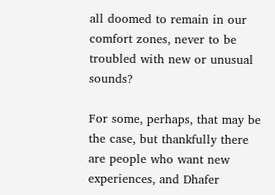all doomed to remain in our comfort zones, never to be troubled with new or unusual sounds?

For some, perhaps, that may be the case, but thankfully there are people who want new experiences, and Dhafer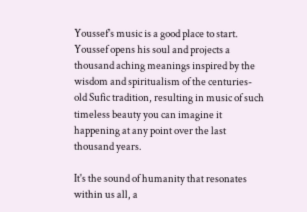Youssef's music is a good place to start. Youssef opens his soul and projects a thousand aching meanings inspired by the wisdom and spiritualism of the centuries-old Sufic tradition, resulting in music of such timeless beauty you can imagine it happening at any point over the last thousand years.

It's the sound of humanity that resonates within us all, a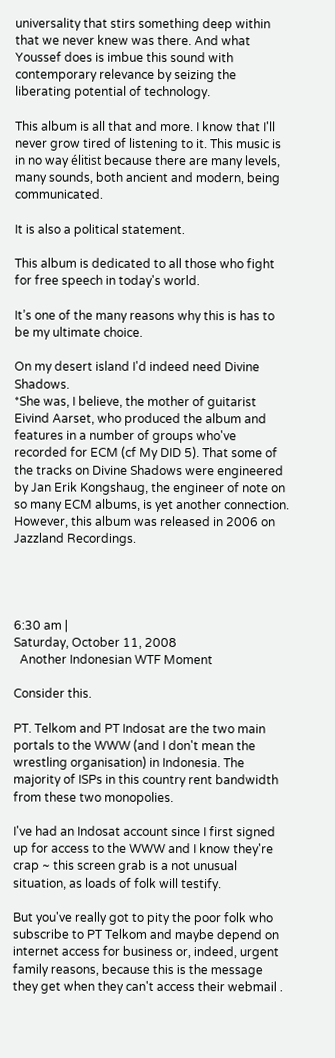universality that stirs something deep within that we never knew was there. And what Youssef does is imbue this sound with contemporary relevance by seizing the liberating potential of technology.

This album is all that and more. I know that I'll never grow tired of listening to it. This music is in no way élitist because there are many levels, many sounds, both ancient and modern, being communicated.

It is also a political statement.

This album is dedicated to all those who fight for free speech in today's world.

It’s one of the many reasons why this is has to be my ultimate choice.

On my desert island I'd indeed need Divine Shadows.
*She was, I believe, the mother of guitarist Eivind Aarset, who produced the album and features in a number of groups who've recorded for ECM (cf My DID 5). That some of the tracks on Divine Shadows were engineered by Jan Erik Kongshaug, the engineer of note on so many ECM albums, is yet another connection. However, this album was released in 2006 on Jazzland Recordings.




6:30 am |
Saturday, October 11, 2008
  Another Indonesian WTF Moment

Consider this.

PT. Telkom and PT Indosat are the two main portals to the WWW (and I don't mean the wrestling organisation) in Indonesia. The majority of ISPs in this country rent bandwidth from these two monopolies.

I've had an Indosat account since I first signed up for access to the WWW and I know they're crap ~ this screen grab is a not unusual situation, as loads of folk will testify.

But you've really got to pity the poor folk who subscribe to PT Telkom and maybe depend on internet access for business or, indeed, urgent family reasons, because this is the message they get when they can't access their webmail .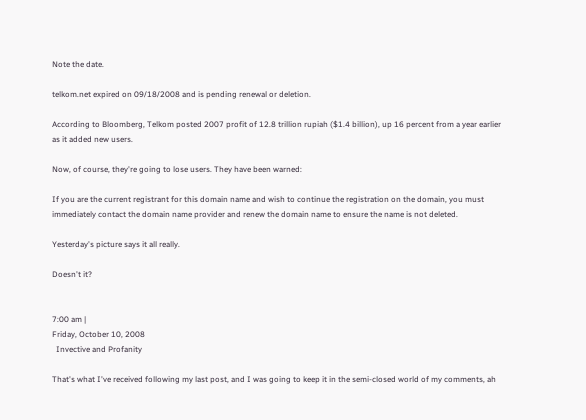Note the date.

telkom.net expired on 09/18/2008 and is pending renewal or deletion.

According to Bloomberg, Telkom posted 2007 profit of 12.8 trillion rupiah ($1.4 billion), up 16 percent from a year earlier as it added new users.

Now, of course, they're going to lose users. They have been warned:

If you are the current registrant for this domain name and wish to continue the registration on the domain, you must immediately contact the domain name provider and renew the domain name to ensure the name is not deleted.

Yesterday's picture says it all really.

Doesn't it?


7:00 am |
Friday, October 10, 2008
  Invective and Profanity

That's what I've received following my last post, and I was going to keep it in the semi-closed world of my comments, ah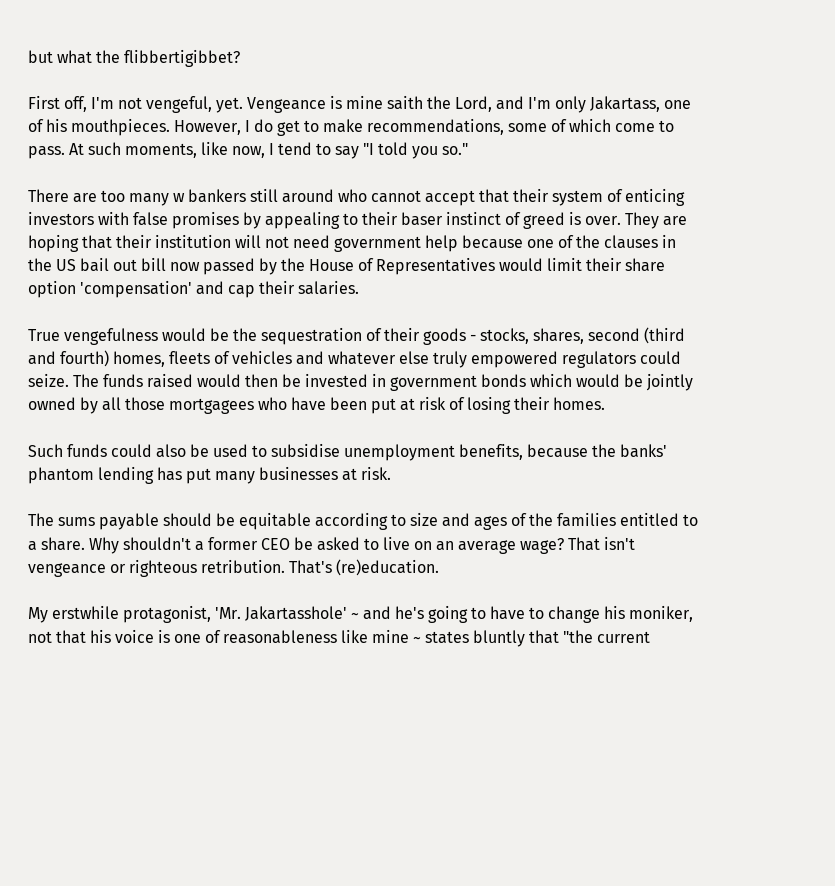but what the flibbertigibbet?

First off, I'm not vengeful, yet. Vengeance is mine saith the Lord, and I'm only Jakartass, one of his mouthpieces. However, I do get to make recommendations, some of which come to pass. At such moments, like now, I tend to say "I told you so."

There are too many w bankers still around who cannot accept that their system of enticing investors with false promises by appealing to their baser instinct of greed is over. They are hoping that their institution will not need government help because one of the clauses in the US bail out bill now passed by the House of Representatives would limit their share option 'compensation' and cap their salaries.

True vengefulness would be the sequestration of their goods - stocks, shares, second (third and fourth) homes, fleets of vehicles and whatever else truly empowered regulators could seize. The funds raised would then be invested in government bonds which would be jointly owned by all those mortgagees who have been put at risk of losing their homes.

Such funds could also be used to subsidise unemployment benefits, because the banks' phantom lending has put many businesses at risk.

The sums payable should be equitable according to size and ages of the families entitled to a share. Why shouldn't a former CEO be asked to live on an average wage? That isn't vengeance or righteous retribution. That's (re)education.

My erstwhile protagonist, 'Mr. Jakartasshole' ~ and he's going to have to change his moniker, not that his voice is one of reasonableness like mine ~ states bluntly that "the current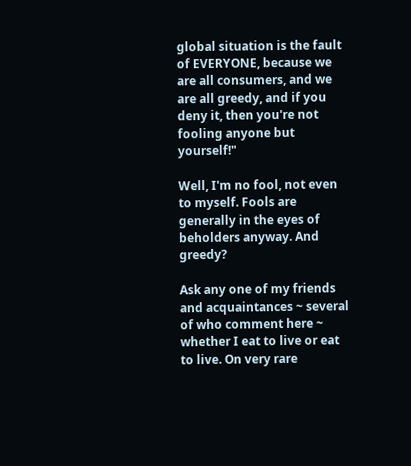global situation is the fault of EVERYONE, because we are all consumers, and we are all greedy, and if you deny it, then you're not fooling anyone but yourself!"

Well, I'm no fool, not even to myself. Fools are generally in the eyes of beholders anyway. And greedy?

Ask any one of my friends and acquaintances ~ several of who comment here ~ whether I eat to live or eat to live. On very rare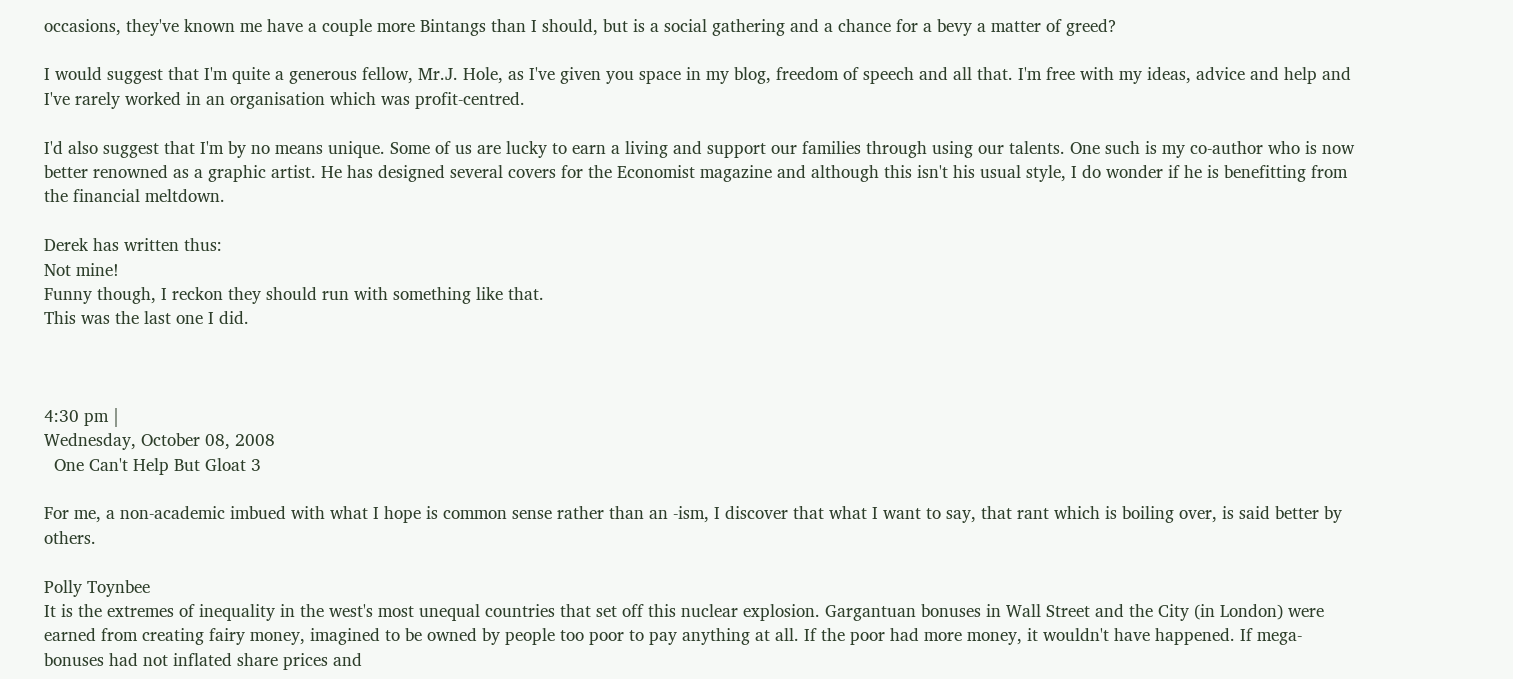occasions, they've known me have a couple more Bintangs than I should, but is a social gathering and a chance for a bevy a matter of greed?

I would suggest that I'm quite a generous fellow, Mr.J. Hole, as I've given you space in my blog, freedom of speech and all that. I'm free with my ideas, advice and help and I've rarely worked in an organisation which was profit-centred.

I'd also suggest that I'm by no means unique. Some of us are lucky to earn a living and support our families through using our talents. One such is my co-author who is now better renowned as a graphic artist. He has designed several covers for the Economist magazine and although this isn't his usual style, I do wonder if he is benefitting from the financial meltdown.

Derek has written thus:
Not mine!
Funny though, I reckon they should run with something like that.
This was the last one I did.



4:30 pm |
Wednesday, October 08, 2008
  One Can't Help But Gloat 3

For me, a non-academic imbued with what I hope is common sense rather than an -ism, I discover that what I want to say, that rant which is boiling over, is said better by others.

Polly Toynbee
It is the extremes of inequality in the west's most unequal countries that set off this nuclear explosion. Gargantuan bonuses in Wall Street and the City (in London) were earned from creating fairy money, imagined to be owned by people too poor to pay anything at all. If the poor had more money, it wouldn't have happened. If mega-bonuses had not inflated share prices and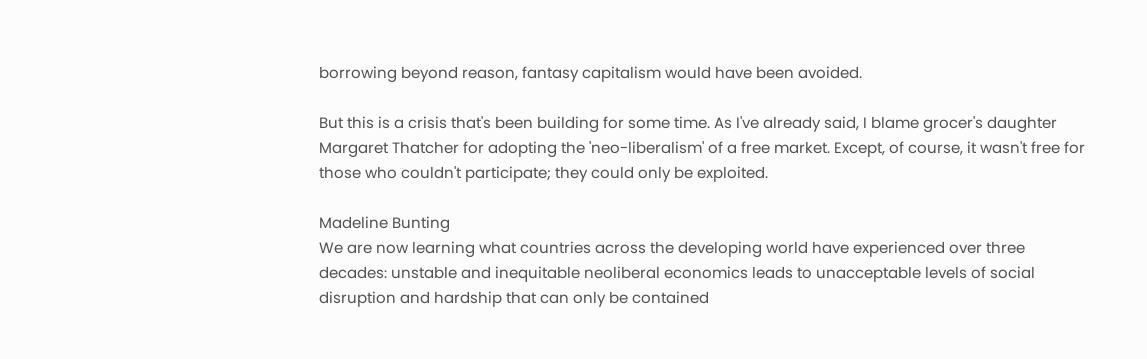borrowing beyond reason, fantasy capitalism would have been avoided.

But this is a crisis that's been building for some time. As I've already said, I blame grocer's daughter Margaret Thatcher for adopting the 'neo-liberalism' of a free market. Except, of course, it wasn't free for those who couldn't participate; they could only be exploited.

Madeline Bunting
We are now learning what countries across the developing world have experienced over three decades: unstable and inequitable neoliberal economics leads to unacceptable levels of social disruption and hardship that can only be contained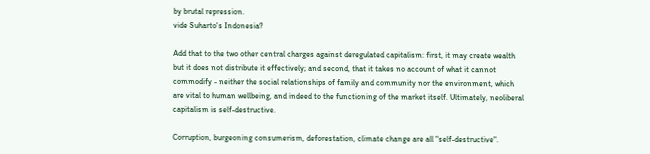by brutal repression.
vide Suharto's Indonesia?

Add that to the two other central charges against deregulated capitalism: first, it may create wealth but it does not distribute it effectively; and second, that it takes no account of what it cannot commodify - neither the social relationships of family and community nor the environment, which are vital to human wellbeing, and indeed to the functioning of the market itself. Ultimately, neoliberal capitalism is self-destructive.

Corruption, burgeoning consumerism, deforestation, climate change are all "self-destructive".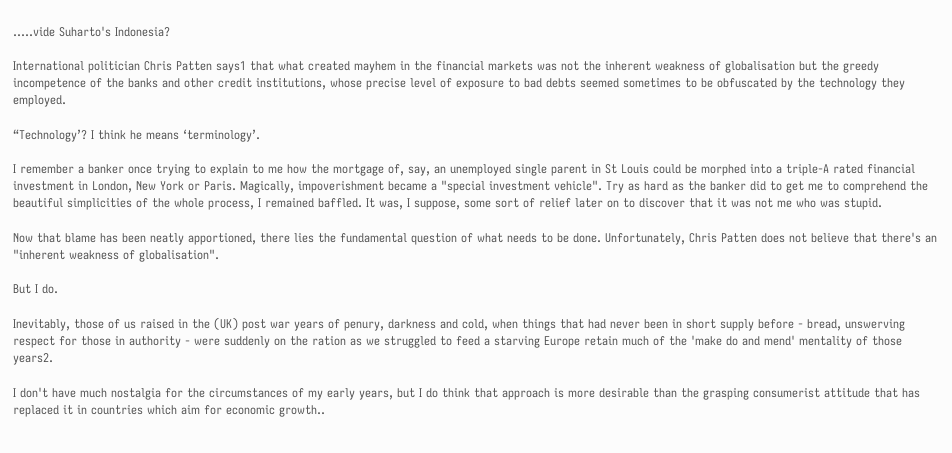.....vide Suharto's Indonesia?

International politician Chris Patten says1 that what created mayhem in the financial markets was not the inherent weakness of globalisation but the greedy incompetence of the banks and other credit institutions, whose precise level of exposure to bad debts seemed sometimes to be obfuscated by the technology they employed.

“Technology’? I think he means ‘terminology’.

I remember a banker once trying to explain to me how the mortgage of, say, an unemployed single parent in St Louis could be morphed into a triple-A rated financial investment in London, New York or Paris. Magically, impoverishment became a "special investment vehicle". Try as hard as the banker did to get me to comprehend the beautiful simplicities of the whole process, I remained baffled. It was, I suppose, some sort of relief later on to discover that it was not me who was stupid.

Now that blame has been neatly apportioned, there lies the fundamental question of what needs to be done. Unfortunately, Chris Patten does not believe that there's an "inherent weakness of globalisation".

But I do.

Inevitably, those of us raised in the (UK) post war years of penury, darkness and cold, when things that had never been in short supply before - bread, unswerving respect for those in authority - were suddenly on the ration as we struggled to feed a starving Europe retain much of the 'make do and mend' mentality of those years2.

I don't have much nostalgia for the circumstances of my early years, but I do think that approach is more desirable than the grasping consumerist attitude that has replaced it in countries which aim for economic growth..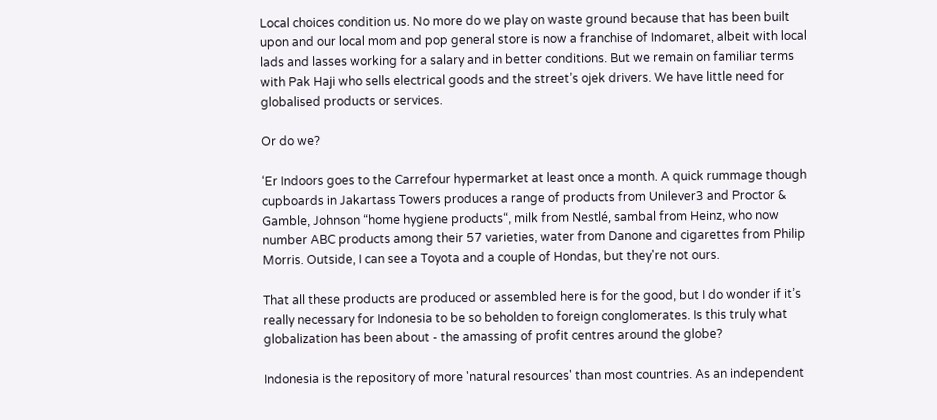Local choices condition us. No more do we play on waste ground because that has been built upon and our local mom and pop general store is now a franchise of Indomaret, albeit with local lads and lasses working for a salary and in better conditions. But we remain on familiar terms with Pak Haji who sells electrical goods and the street’s ojek drivers. We have little need for globalised products or services.

Or do we?

‘Er Indoors goes to the Carrefour hypermarket at least once a month. A quick rummage though cupboards in Jakartass Towers produces a range of products from Unilever3 and Proctor & Gamble, Johnson “home hygiene products“, milk from Nestlé, sambal from Heinz, who now number ABC products among their 57 varieties, water from Danone and cigarettes from Philip Morris. Outside, I can see a Toyota and a couple of Hondas, but they're not ours.

That all these products are produced or assembled here is for the good, but I do wonder if it’s really necessary for Indonesia to be so beholden to foreign conglomerates. Is this truly what globalization has been about - the amassing of profit centres around the globe?

Indonesia is the repository of more 'natural resources' than most countries. As an independent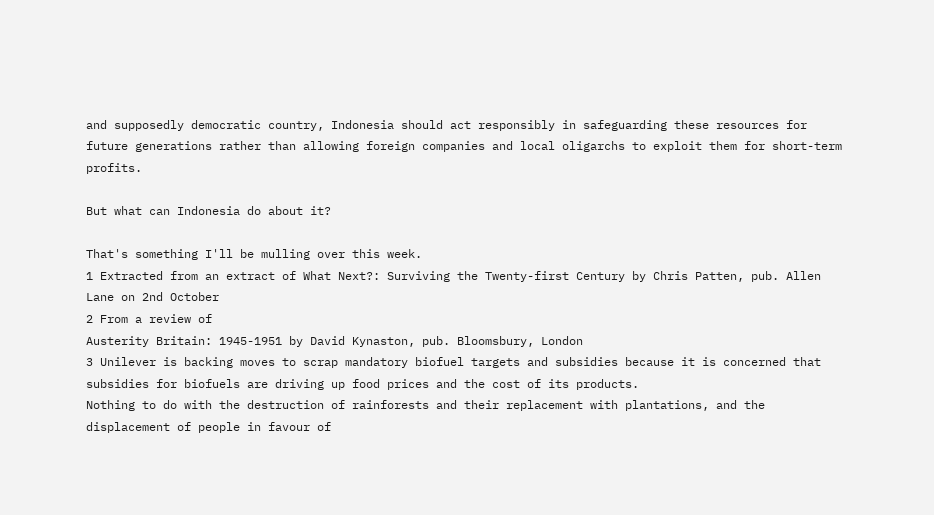and supposedly democratic country, Indonesia should act responsibly in safeguarding these resources for future generations rather than allowing foreign companies and local oligarchs to exploit them for short-term profits.

But what can Indonesia do about it?

That's something I'll be mulling over this week.
1 Extracted from an extract of What Next?: Surviving the Twenty-first Century by Chris Patten, pub. Allen Lane on 2nd October
2 From a review of
Austerity Britain: 1945-1951 by David Kynaston, pub. Bloomsbury, London
3 Unilever is backing moves to scrap mandatory biofuel targets and subsidies because it is concerned that subsidies for biofuels are driving up food prices and the cost of its products.
Nothing to do with the destruction of rainforests and their replacement with plantations, and the displacement of people in favour of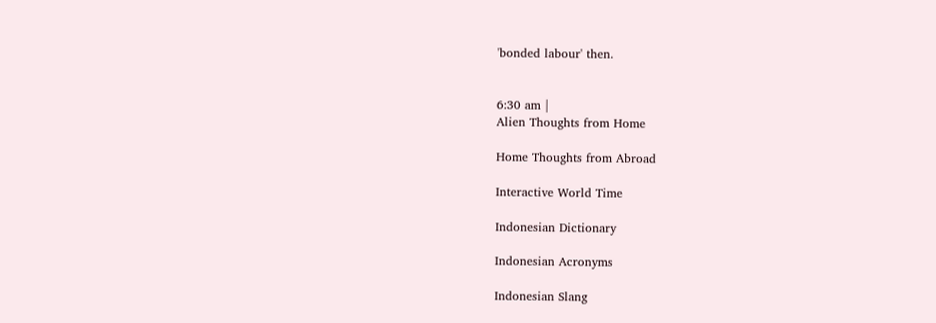'bonded labour' then.


6:30 am |
Alien Thoughts from Home

Home Thoughts from Abroad

Interactive World Time

Indonesian Dictionary

Indonesian Acronyms

Indonesian Slang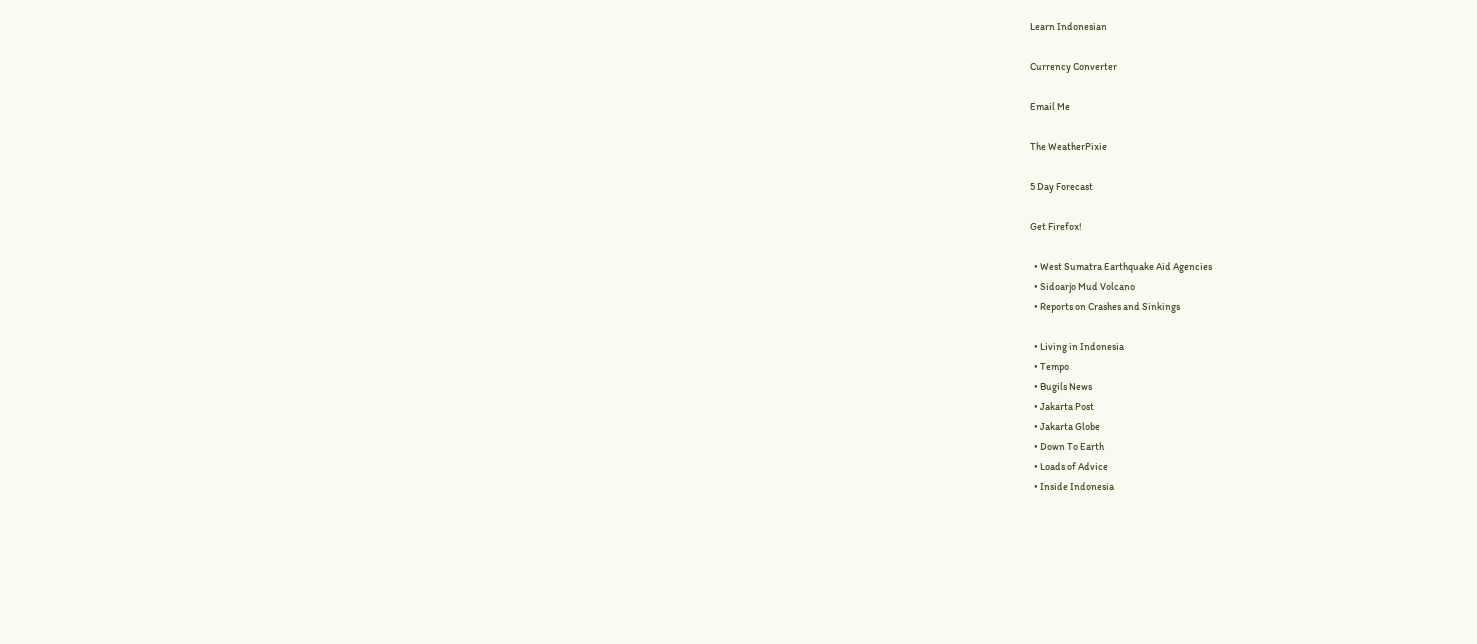Learn Indonesian

Currency Converter

Email Me

The WeatherPixie

5 Day Forecast

Get Firefox!

  • West Sumatra Earthquake Aid Agencies
  • Sidoarjo Mud Volcano
  • Reports on Crashes and Sinkings

  • Living in Indonesia
  • Tempo
  • Bugils News
  • Jakarta Post
  • Jakarta Globe
  • Down To Earth
  • Loads of Advice
  • Inside Indonesia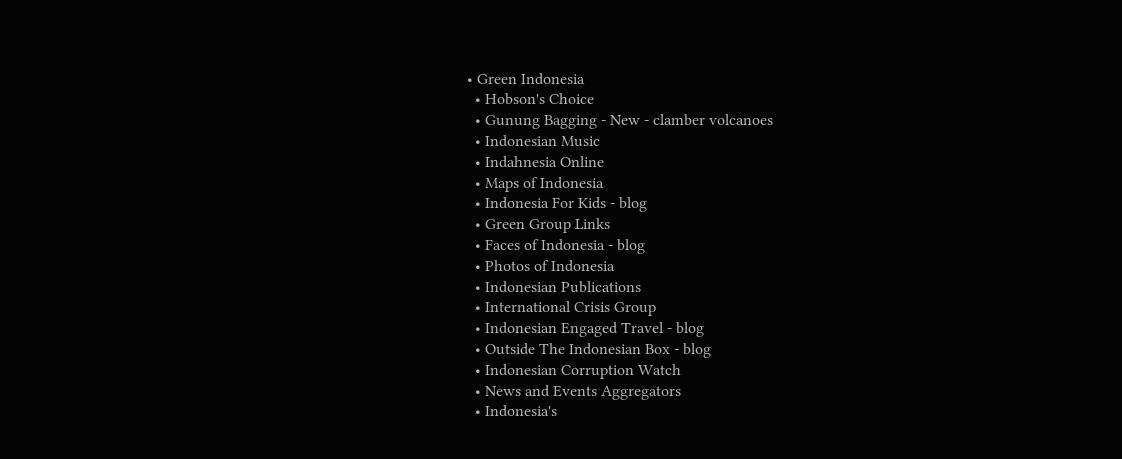• Green Indonesia
  • Hobson's Choice
  • Gunung Bagging - New - clamber volcanoes
  • Indonesian Music
  • Indahnesia Online
  • Maps of Indonesia
  • Indonesia For Kids - blog
  • Green Group Links
  • Faces of Indonesia - blog
  • Photos of Indonesia
  • Indonesian Publications
  • International Crisis Group
  • Indonesian Engaged Travel - blog
  • Outside The Indonesian Box - blog
  • Indonesian Corruption Watch
  • News and Events Aggregators
  • Indonesia's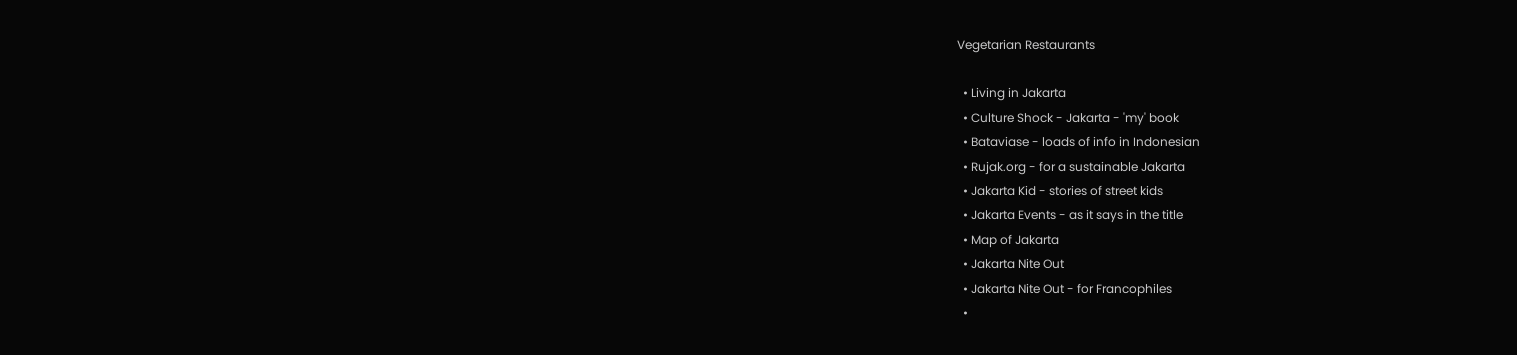Vegetarian Restaurants

  • Living in Jakarta
  • Culture Shock - Jakarta - 'my' book
  • Bataviase - loads of info in Indonesian
  • Rujak.org - for a sustainable Jakarta
  • Jakarta Kid - stories of street kids
  • Jakarta Events - as it says in the title
  • Map of Jakarta
  • Jakarta Nite Out
  • Jakarta Nite Out - for Francophiles
  •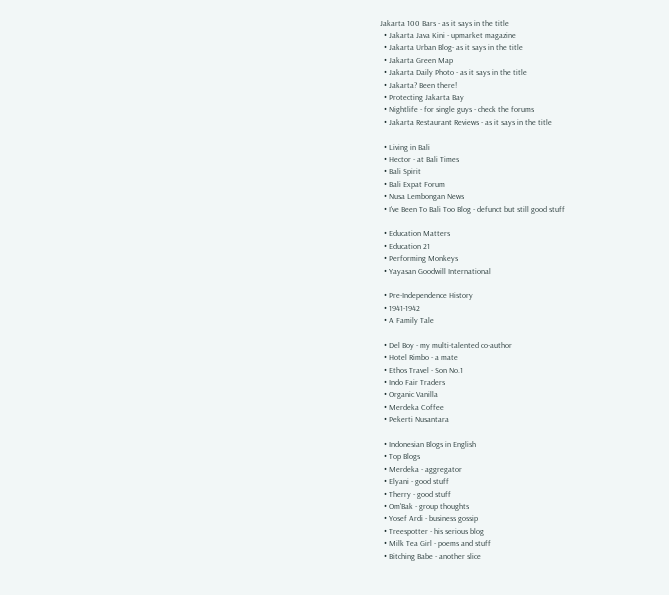Jakarta 100 Bars - as it says in the title
  • Jakarta Java Kini - upmarket magazine
  • Jakarta Urban Blog- as it says in the title
  • Jakarta Green Map
  • Jakarta Daily Photo - as it says in the title
  • Jakarta? Been there!
  • Protecting Jakarta Bay
  • Nightlife - for single guys - check the forums
  • Jakarta Restaurant Reviews - as it says in the title

  • Living in Bali
  • Hector - at Bali Times
  • Bali Spirit
  • Bali Expat Forum
  • Nusa Lembongan News
  • I've Been To Bali Too Blog - defunct but still good stuff

  • Education Matters
  • Education 21
  • Performing Monkeys
  • Yayasan Goodwill International

  • Pre-Independence History
  • 1941-1942
  • A Family Tale

  • Del Boy - my multi-talented co-author
  • Hotel Rimbo - a mate
  • Ethos Travel - Son No.1
  • Indo Fair Traders
  • Organic Vanilla
  • Merdeka Coffee
  • Pekerti Nusantara

  • Indonesian Blogs in English
  • Top Blogs
  • Merdeka - aggregator
  • Elyani - good stuff
  • Therry - good stuff
  • Om'Bak - group thoughts
  • Yosef Ardi - business gossip
  • Treespotter - his serious blog
  • Milk Tea Girl - poems and stuff
  • Bitching Babe - another slice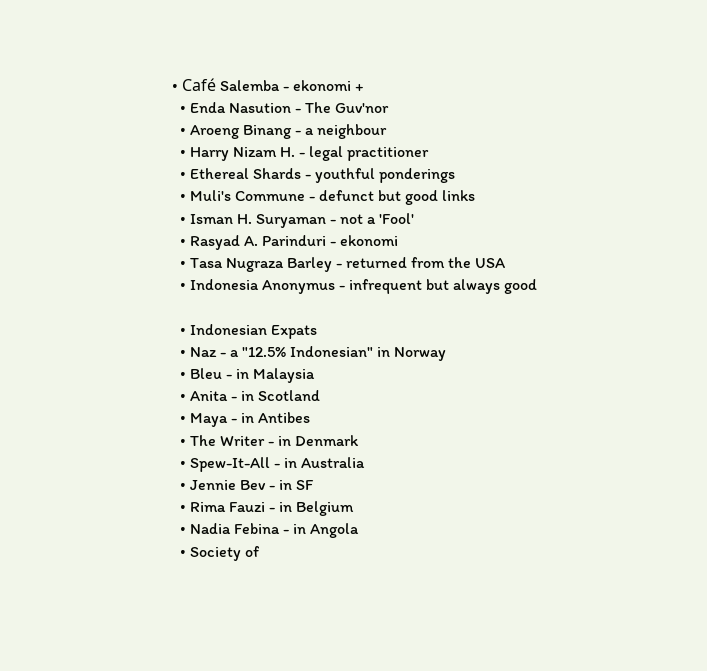• Café Salemba - ekonomi +
  • Enda Nasution - The Guv'nor
  • Aroeng Binang - a neighbour
  • Harry Nizam H. - legal practitioner
  • Ethereal Shards - youthful ponderings
  • Muli's Commune - defunct but good links
  • Isman H. Suryaman - not a 'Fool'
  • Rasyad A. Parinduri - ekonomi
  • Tasa Nugraza Barley - returned from the USA
  • Indonesia Anonymus - infrequent but always good

  • Indonesian Expats
  • Naz - a "12.5% Indonesian" in Norway
  • Bleu - in Malaysia
  • Anita - in Scotland
  • Maya - in Antibes
  • The Writer - in Denmark
  • Spew-It-All - in Australia
  • Jennie Bev - in SF
  • Rima Fauzi - in Belgium
  • Nadia Febina - in Angola
  • Society of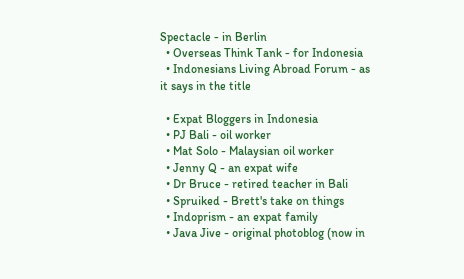Spectacle - in Berlin
  • Overseas Think Tank - for Indonesia
  • Indonesians Living Abroad Forum - as it says in the title

  • Expat Bloggers in Indonesia
  • PJ Bali - oil worker
  • Mat Solo - Malaysian oil worker
  • Jenny Q - an expat wife
  • Dr Bruce - retired teacher in Bali
  • Spruiked - Brett's take on things
  • Indoprism - an expat family
  • Java Jive - original photoblog (now in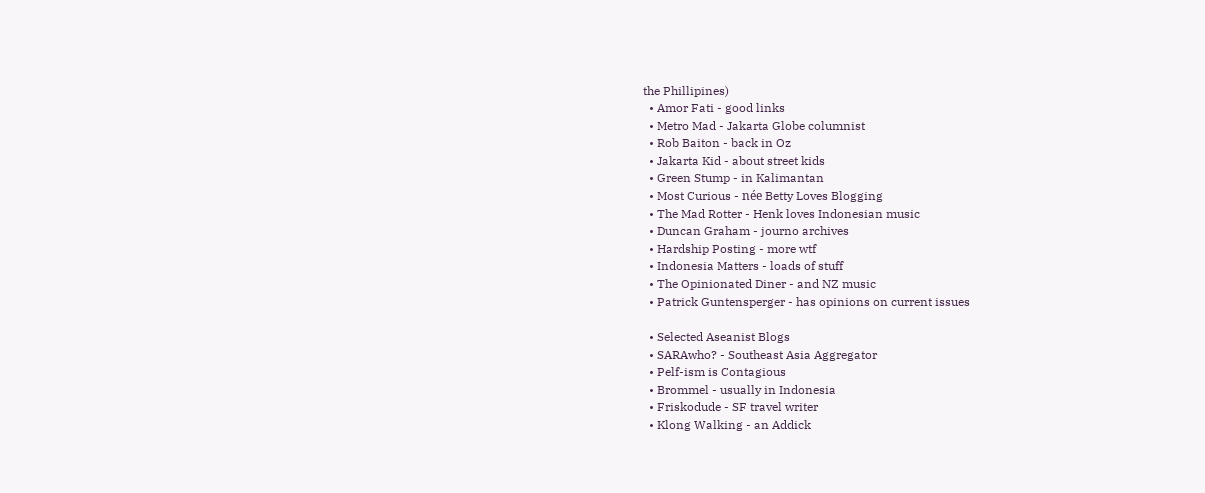the Phillipines)
  • Amor Fati - good links
  • Metro Mad - Jakarta Globe columnist
  • Rob Baiton - back in Oz
  • Jakarta Kid - about street kids
  • Green Stump - in Kalimantan
  • Most Curious - née Betty Loves Blogging
  • The Mad Rotter - Henk loves Indonesian music
  • Duncan Graham - journo archives
  • Hardship Posting - more wtf
  • Indonesia Matters - loads of stuff
  • The Opinionated Diner - and NZ music
  • Patrick Guntensperger - has opinions on current issues

  • Selected Aseanist Blogs
  • SARAwho? - Southeast Asia Aggregator
  • Pelf-ism is Contagious
  • Brommel - usually in Indonesia
  • Friskodude - SF travel writer
  • Klong Walking - an Addick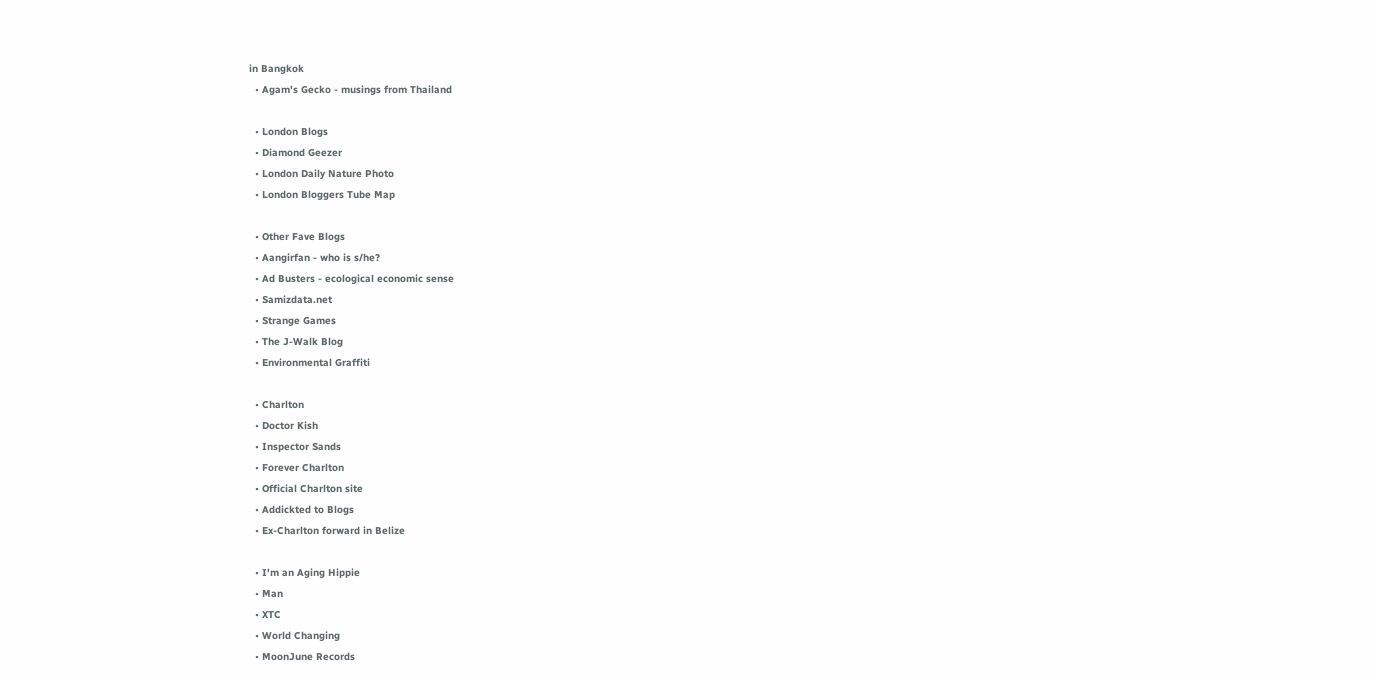in Bangkok
  • Agam's Gecko - musings from Thailand

  • London Blogs
  • Diamond Geezer
  • London Daily Nature Photo
  • London Bloggers Tube Map

  • Other Fave Blogs
  • Aangirfan - who is s/he?
  • Ad Busters - ecological economic sense
  • Samizdata.net
  • Strange Games
  • The J-Walk Blog
  • Environmental Graffiti

  • Charlton
  • Doctor Kish
  • Inspector Sands
  • Forever Charlton
  • Official Charlton site
  • Addickted to Blogs
  • Ex-Charlton forward in Belize

  • I'm an Aging Hippie
  • Man
  • XTC
  • World Changing
  • MoonJune Records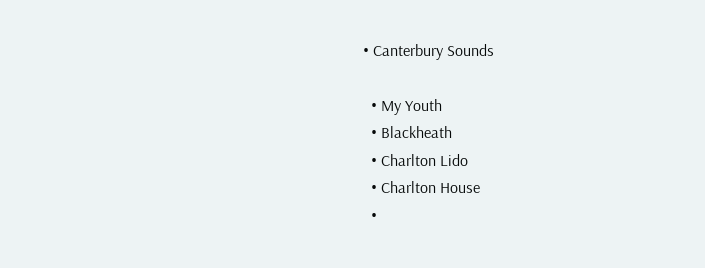• Canterbury Sounds

  • My Youth
  • Blackheath
  • Charlton Lido
  • Charlton House
  •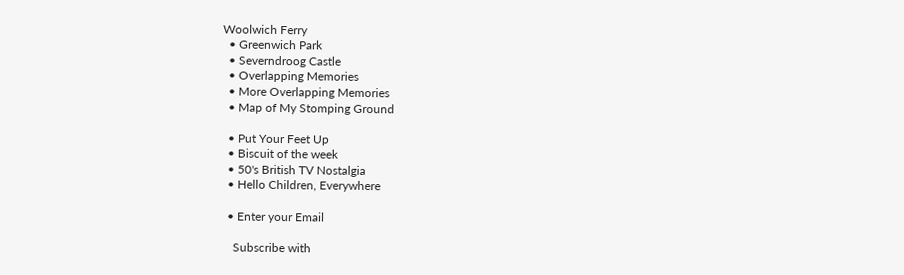Woolwich Ferry
  • Greenwich Park
  • Severndroog Castle
  • Overlapping Memories
  • More Overlapping Memories
  • Map of My Stomping Ground

  • Put Your Feet Up
  • Biscuit of the week
  • 50's British TV Nostalgia
  • Hello Children, Everywhere

  • Enter your Email

    Subscribe with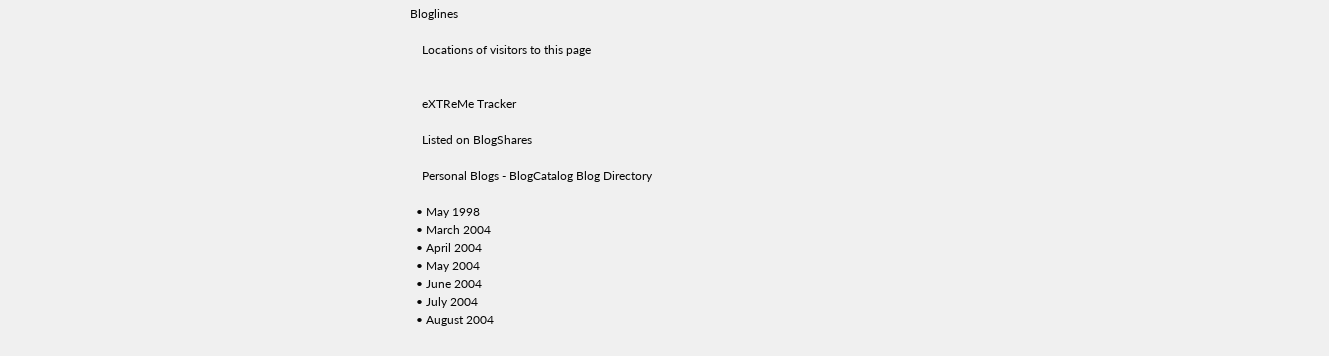Bloglines

    Locations of visitors to this page


    eXTReMe Tracker

    Listed on BlogShares

    Personal Blogs - BlogCatalog Blog Directory

  • May 1998
  • March 2004
  • April 2004
  • May 2004
  • June 2004
  • July 2004
  • August 2004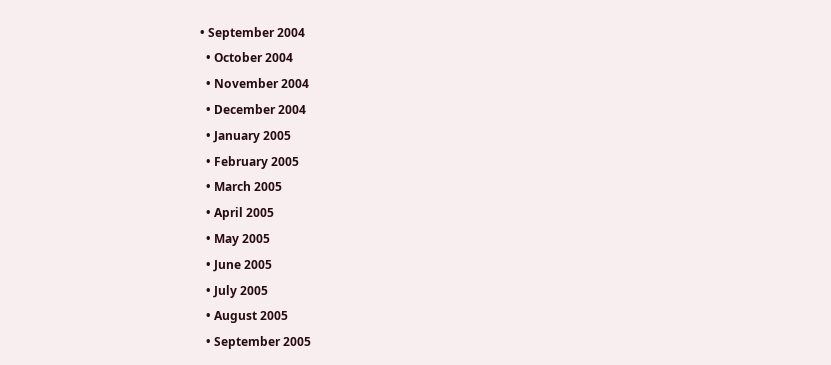• September 2004
  • October 2004
  • November 2004
  • December 2004
  • January 2005
  • February 2005
  • March 2005
  • April 2005
  • May 2005
  • June 2005
  • July 2005
  • August 2005
  • September 2005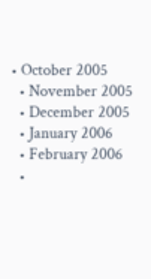• October 2005
  • November 2005
  • December 2005
  • January 2006
  • February 2006
  •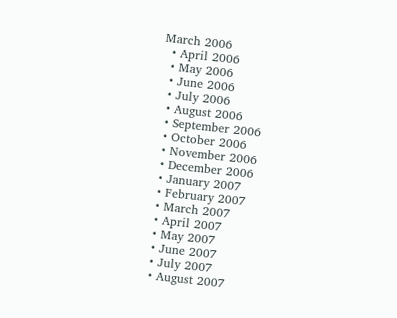March 2006
  • April 2006
  • May 2006
  • June 2006
  • July 2006
  • August 2006
  • September 2006
  • October 2006
  • November 2006
  • December 2006
  • January 2007
  • February 2007
  • March 2007
  • April 2007
  • May 2007
  • June 2007
  • July 2007
  • August 2007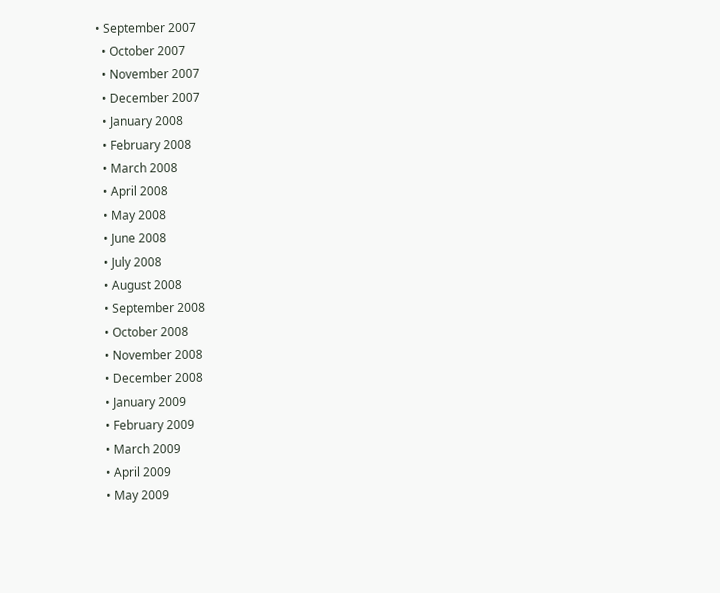• September 2007
  • October 2007
  • November 2007
  • December 2007
  • January 2008
  • February 2008
  • March 2008
  • April 2008
  • May 2008
  • June 2008
  • July 2008
  • August 2008
  • September 2008
  • October 2008
  • November 2008
  • December 2008
  • January 2009
  • February 2009
  • March 2009
  • April 2009
  • May 2009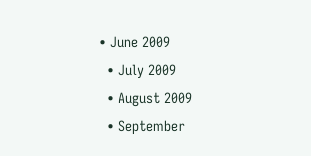• June 2009
  • July 2009
  • August 2009
  • September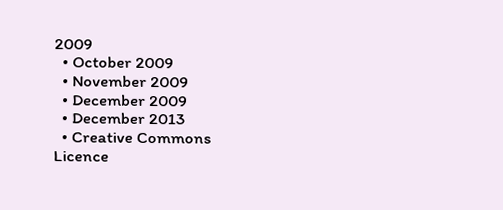2009
  • October 2009
  • November 2009
  • December 2009
  • December 2013
  • Creative Commons Licence